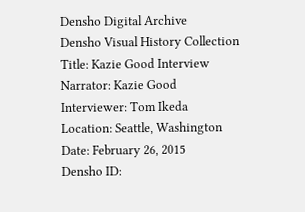Densho Digital Archive
Densho Visual History Collection
Title: Kazie Good Interview
Narrator: Kazie Good
Interviewer: Tom Ikeda
Location: Seattle, Washington
Date: February 26, 2015
Densho ID: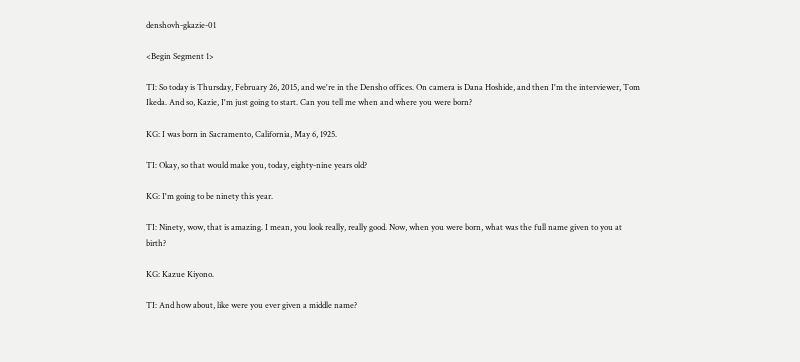denshovh-gkazie-01

<Begin Segment 1>

TI: So today is Thursday, February 26, 2015, and we're in the Densho offices. On camera is Dana Hoshide, and then I'm the interviewer, Tom Ikeda. And so, Kazie, I'm just going to start. Can you tell me when and where you were born?

KG: I was born in Sacramento, California, May 6, 1925.

TI: Okay, so that would make you, today, eighty-nine years old?

KG: I'm going to be ninety this year.

TI: Ninety, wow, that is amazing. I mean, you look really, really good. Now, when you were born, what was the full name given to you at birth?

KG: Kazue Kiyono.

TI: And how about, like were you ever given a middle name?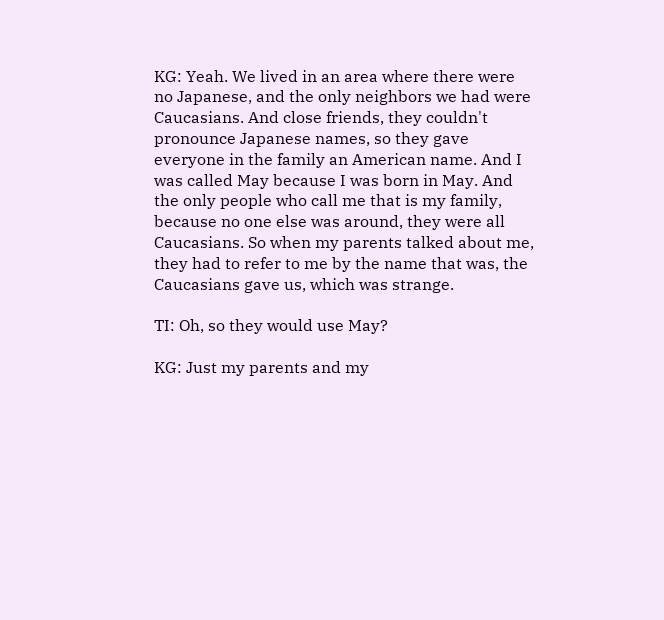KG: Yeah. We lived in an area where there were no Japanese, and the only neighbors we had were Caucasians. And close friends, they couldn't pronounce Japanese names, so they gave everyone in the family an American name. And I was called May because I was born in May. And the only people who call me that is my family, because no one else was around, they were all Caucasians. So when my parents talked about me, they had to refer to me by the name that was, the Caucasians gave us, which was strange.

TI: Oh, so they would use May?

KG: Just my parents and my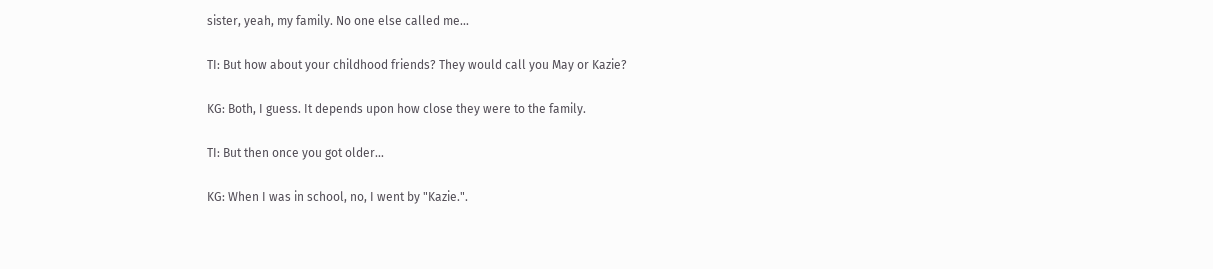sister, yeah, my family. No one else called me...

TI: But how about your childhood friends? They would call you May or Kazie?

KG: Both, I guess. It depends upon how close they were to the family.

TI: But then once you got older...

KG: When I was in school, no, I went by "Kazie.".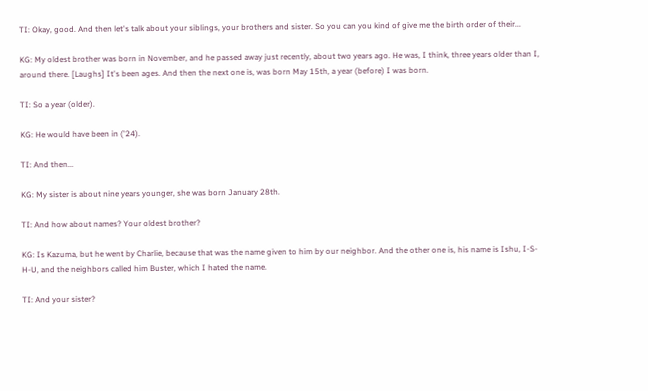TI: Okay, good. And then let's talk about your siblings, your brothers and sister. So you can you kind of give me the birth order of their...

KG: My oldest brother was born in November, and he passed away just recently, about two years ago. He was, I think, three years older than I, around there. [Laughs] It's been ages. And then the next one is, was born May 15th, a year (before) I was born.

TI: So a year (older).

KG: He would have been in ('24).

TI: And then...

KG: My sister is about nine years younger, she was born January 28th.

TI: And how about names? Your oldest brother?

KG: Is Kazuma, but he went by Charlie, because that was the name given to him by our neighbor. And the other one is, his name is Ishu, I-S-H-U, and the neighbors called him Buster, which I hated the name.

TI: And your sister?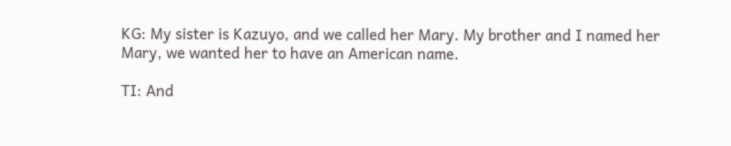KG: My sister is Kazuyo, and we called her Mary. My brother and I named her Mary, we wanted her to have an American name.

TI: And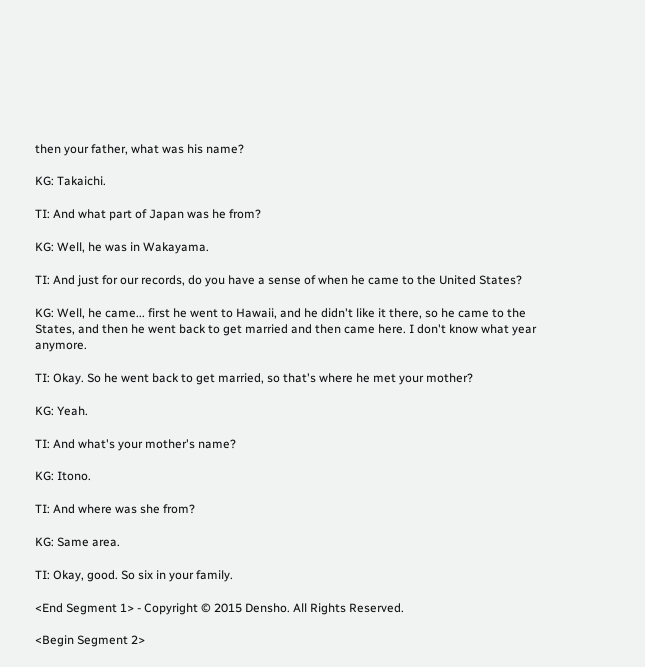then your father, what was his name?

KG: Takaichi.

TI: And what part of Japan was he from?

KG: Well, he was in Wakayama.

TI: And just for our records, do you have a sense of when he came to the United States?

KG: Well, he came... first he went to Hawaii, and he didn't like it there, so he came to the States, and then he went back to get married and then came here. I don't know what year anymore.

TI: Okay. So he went back to get married, so that's where he met your mother?

KG: Yeah.

TI: And what's your mother's name?

KG: Itono.

TI: And where was she from?

KG: Same area.

TI: Okay, good. So six in your family.

<End Segment 1> - Copyright © 2015 Densho. All Rights Reserved.

<Begin Segment 2>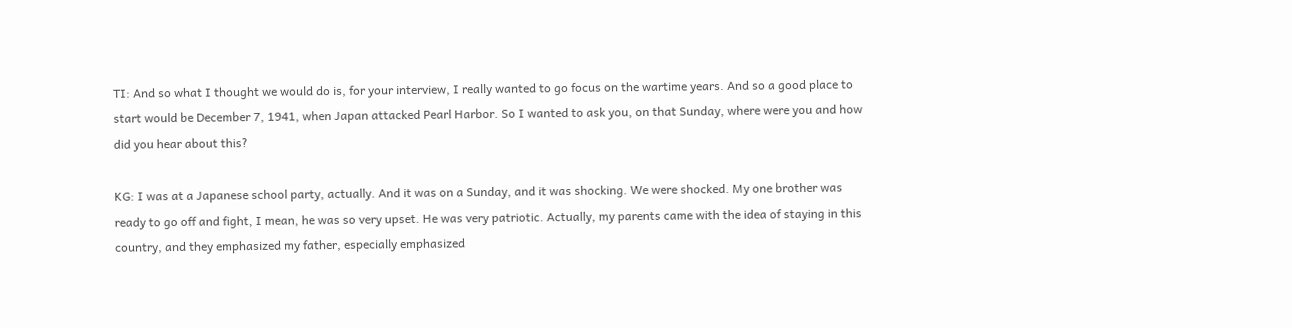TI: And so what I thought we would do is, for your interview, I really wanted to go focus on the wartime years. And so a good place to start would be December 7, 1941, when Japan attacked Pearl Harbor. So I wanted to ask you, on that Sunday, where were you and how did you hear about this?

KG: I was at a Japanese school party, actually. And it was on a Sunday, and it was shocking. We were shocked. My one brother was ready to go off and fight, I mean, he was so very upset. He was very patriotic. Actually, my parents came with the idea of staying in this country, and they emphasized my father, especially emphasized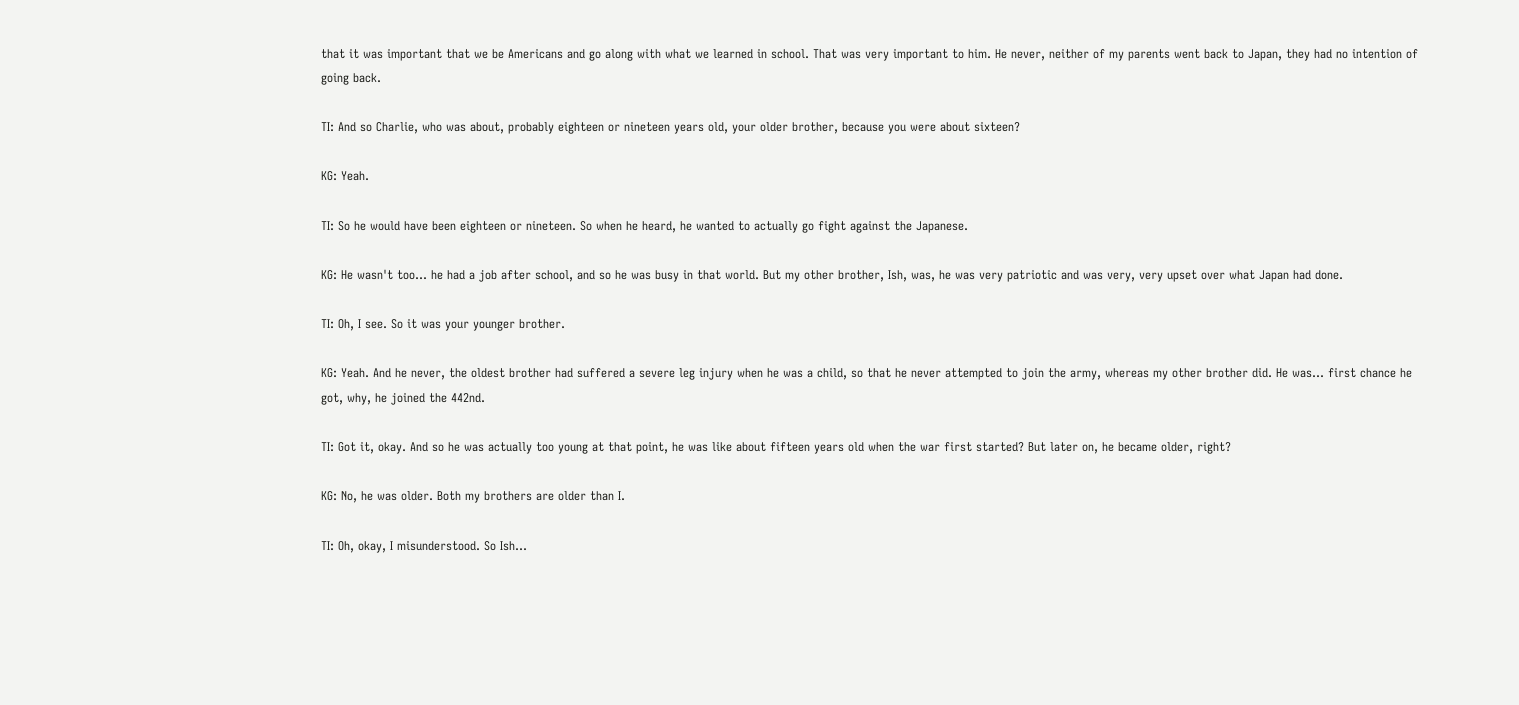that it was important that we be Americans and go along with what we learned in school. That was very important to him. He never, neither of my parents went back to Japan, they had no intention of going back.

TI: And so Charlie, who was about, probably eighteen or nineteen years old, your older brother, because you were about sixteen?

KG: Yeah.

TI: So he would have been eighteen or nineteen. So when he heard, he wanted to actually go fight against the Japanese.

KG: He wasn't too... he had a job after school, and so he was busy in that world. But my other brother, Ish, was, he was very patriotic and was very, very upset over what Japan had done.

TI: Oh, I see. So it was your younger brother.

KG: Yeah. And he never, the oldest brother had suffered a severe leg injury when he was a child, so that he never attempted to join the army, whereas my other brother did. He was... first chance he got, why, he joined the 442nd.

TI: Got it, okay. And so he was actually too young at that point, he was like about fifteen years old when the war first started? But later on, he became older, right?

KG: No, he was older. Both my brothers are older than I.

TI: Oh, okay, I misunderstood. So Ish...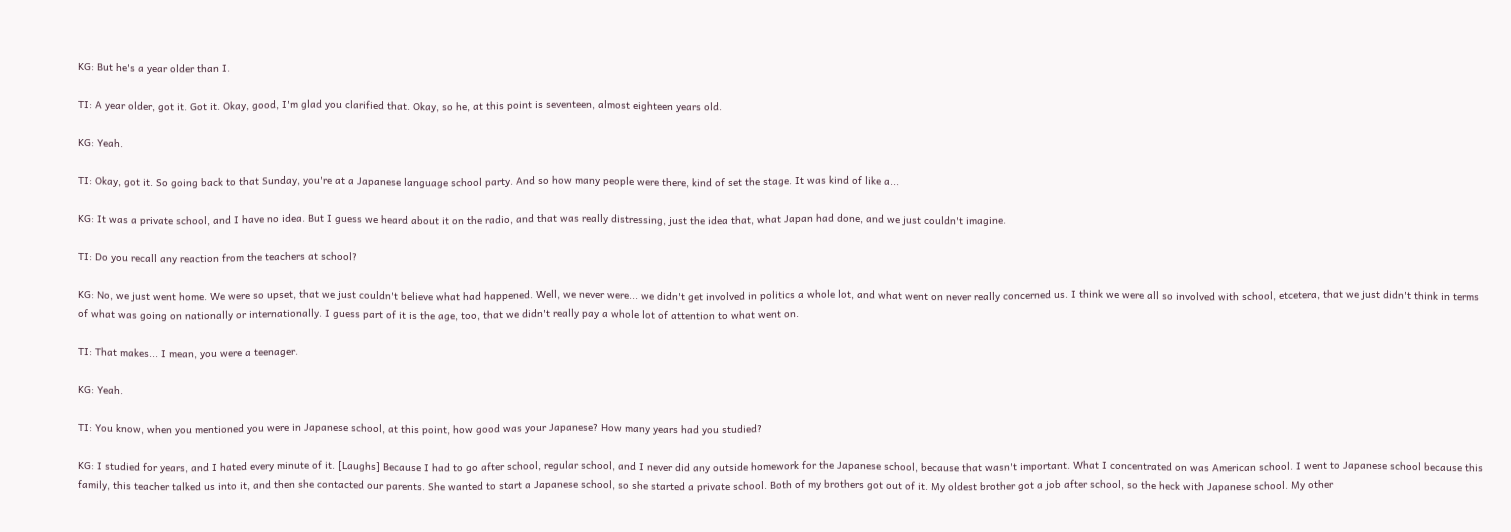KG: But he's a year older than I.

TI: A year older, got it. Got it. Okay, good, I'm glad you clarified that. Okay, so he, at this point is seventeen, almost eighteen years old.

KG: Yeah.

TI: Okay, got it. So going back to that Sunday, you're at a Japanese language school party. And so how many people were there, kind of set the stage. It was kind of like a...

KG: It was a private school, and I have no idea. But I guess we heard about it on the radio, and that was really distressing, just the idea that, what Japan had done, and we just couldn't imagine.

TI: Do you recall any reaction from the teachers at school?

KG: No, we just went home. We were so upset, that we just couldn't believe what had happened. Well, we never were... we didn't get involved in politics a whole lot, and what went on never really concerned us. I think we were all so involved with school, etcetera, that we just didn't think in terms of what was going on nationally or internationally. I guess part of it is the age, too, that we didn't really pay a whole lot of attention to what went on.

TI: That makes... I mean, you were a teenager.

KG: Yeah.

TI: You know, when you mentioned you were in Japanese school, at this point, how good was your Japanese? How many years had you studied?

KG: I studied for years, and I hated every minute of it. [Laughs] Because I had to go after school, regular school, and I never did any outside homework for the Japanese school, because that wasn't important. What I concentrated on was American school. I went to Japanese school because this family, this teacher talked us into it, and then she contacted our parents. She wanted to start a Japanese school, so she started a private school. Both of my brothers got out of it. My oldest brother got a job after school, so the heck with Japanese school. My other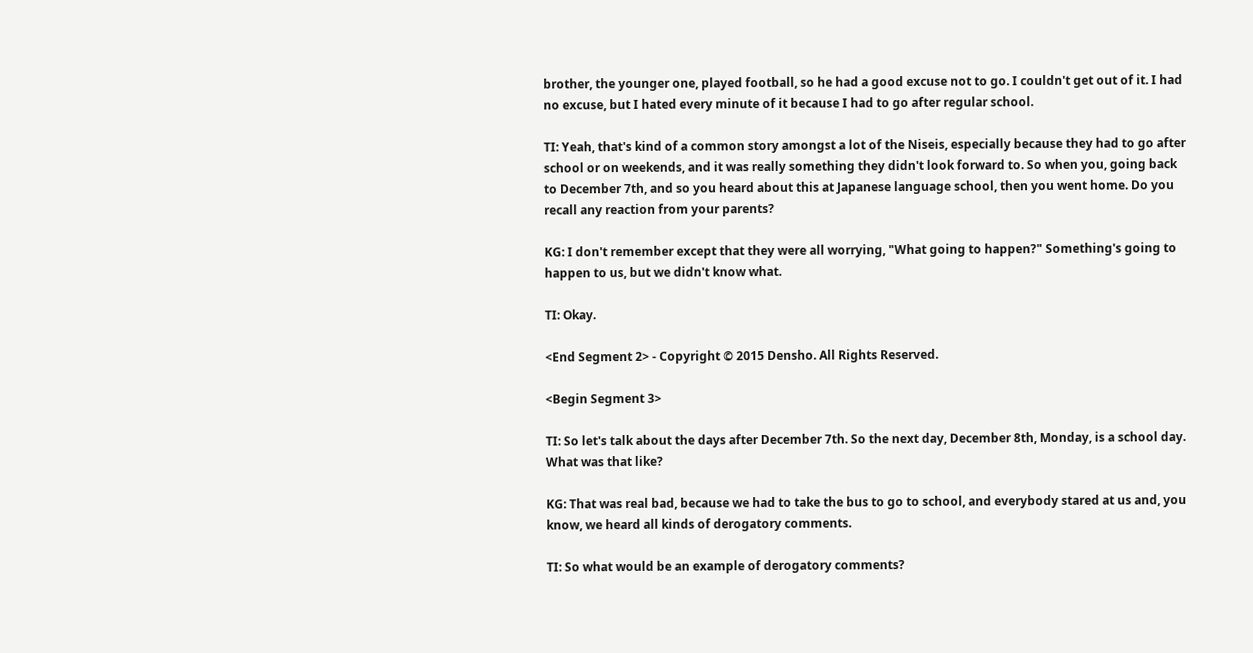brother, the younger one, played football, so he had a good excuse not to go. I couldn't get out of it. I had no excuse, but I hated every minute of it because I had to go after regular school.

TI: Yeah, that's kind of a common story amongst a lot of the Niseis, especially because they had to go after school or on weekends, and it was really something they didn't look forward to. So when you, going back to December 7th, and so you heard about this at Japanese language school, then you went home. Do you recall any reaction from your parents?

KG: I don't remember except that they were all worrying, "What going to happen?" Something's going to happen to us, but we didn't know what.

TI: Okay.

<End Segment 2> - Copyright © 2015 Densho. All Rights Reserved.

<Begin Segment 3>

TI: So let's talk about the days after December 7th. So the next day, December 8th, Monday, is a school day. What was that like?

KG: That was real bad, because we had to take the bus to go to school, and everybody stared at us and, you know, we heard all kinds of derogatory comments.

TI: So what would be an example of derogatory comments?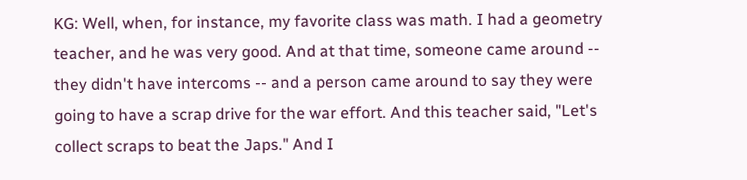KG: Well, when, for instance, my favorite class was math. I had a geometry teacher, and he was very good. And at that time, someone came around -- they didn't have intercoms -- and a person came around to say they were going to have a scrap drive for the war effort. And this teacher said, "Let's collect scraps to beat the Japs." And I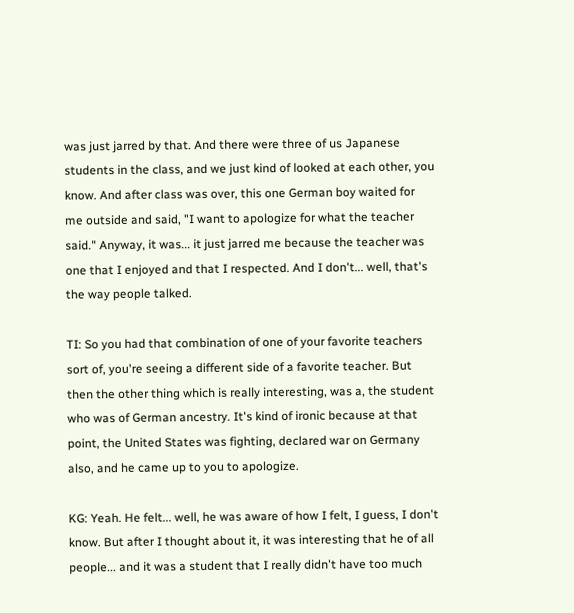was just jarred by that. And there were three of us Japanese students in the class, and we just kind of looked at each other, you know. And after class was over, this one German boy waited for me outside and said, "I want to apologize for what the teacher said." Anyway, it was... it just jarred me because the teacher was one that I enjoyed and that I respected. And I don't... well, that's the way people talked.

TI: So you had that combination of one of your favorite teachers sort of, you're seeing a different side of a favorite teacher. But then the other thing which is really interesting, was a, the student who was of German ancestry. It's kind of ironic because at that point, the United States was fighting, declared war on Germany also, and he came up to you to apologize.

KG: Yeah. He felt... well, he was aware of how I felt, I guess, I don't know. But after I thought about it, it was interesting that he of all people... and it was a student that I really didn't have too much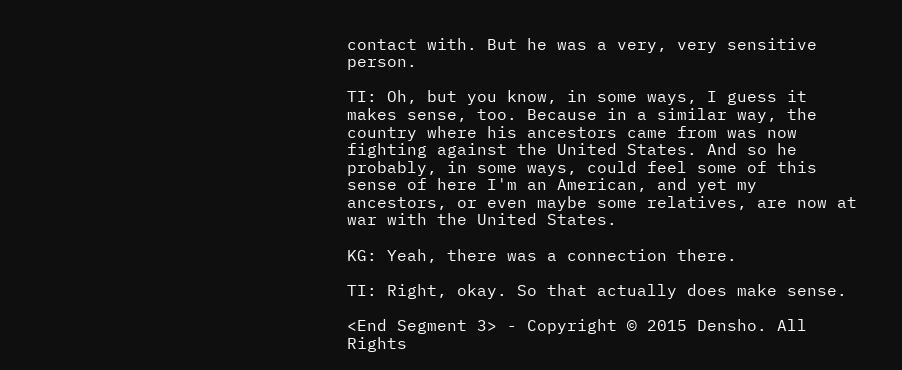contact with. But he was a very, very sensitive person.

TI: Oh, but you know, in some ways, I guess it makes sense, too. Because in a similar way, the country where his ancestors came from was now fighting against the United States. And so he probably, in some ways, could feel some of this sense of here I'm an American, and yet my ancestors, or even maybe some relatives, are now at war with the United States.

KG: Yeah, there was a connection there.

TI: Right, okay. So that actually does make sense.

<End Segment 3> - Copyright © 2015 Densho. All Rights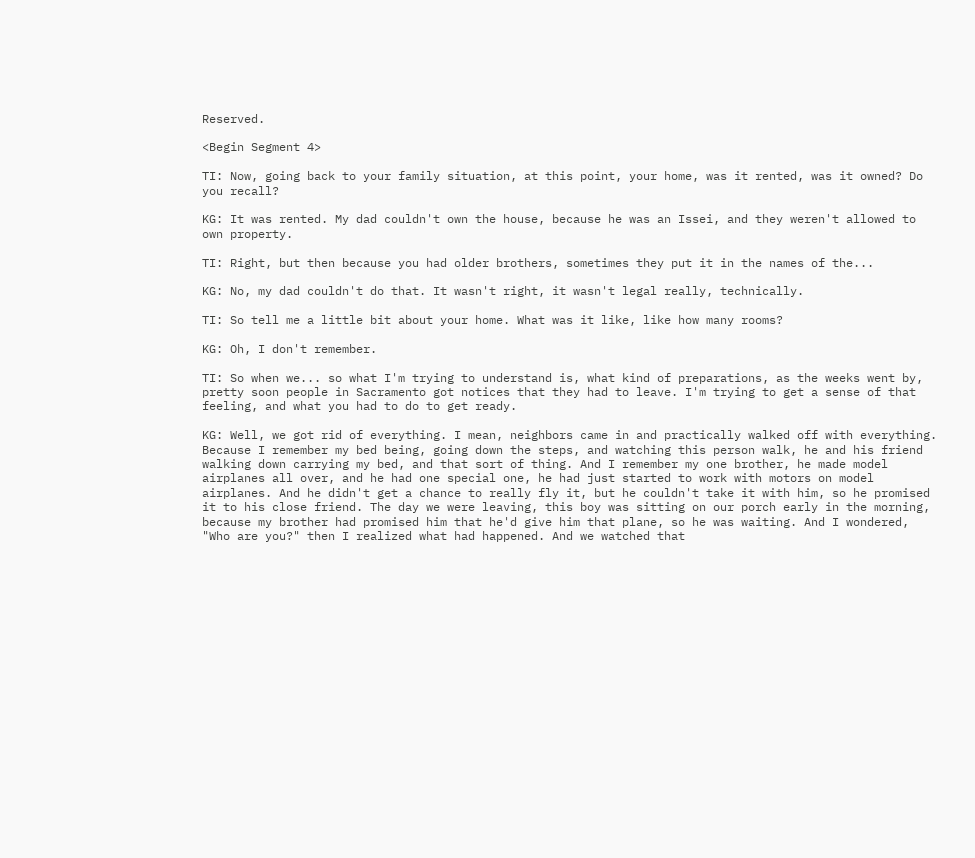Reserved.

<Begin Segment 4>

TI: Now, going back to your family situation, at this point, your home, was it rented, was it owned? Do you recall?

KG: It was rented. My dad couldn't own the house, because he was an Issei, and they weren't allowed to own property.

TI: Right, but then because you had older brothers, sometimes they put it in the names of the...

KG: No, my dad couldn't do that. It wasn't right, it wasn't legal really, technically.

TI: So tell me a little bit about your home. What was it like, like how many rooms?

KG: Oh, I don't remember.

TI: So when we... so what I'm trying to understand is, what kind of preparations, as the weeks went by, pretty soon people in Sacramento got notices that they had to leave. I'm trying to get a sense of that feeling, and what you had to do to get ready.

KG: Well, we got rid of everything. I mean, neighbors came in and practically walked off with everything. Because I remember my bed being, going down the steps, and watching this person walk, he and his friend walking down carrying my bed, and that sort of thing. And I remember my one brother, he made model airplanes all over, and he had one special one, he had just started to work with motors on model airplanes. And he didn't get a chance to really fly it, but he couldn't take it with him, so he promised it to his close friend. The day we were leaving, this boy was sitting on our porch early in the morning, because my brother had promised him that he'd give him that plane, so he was waiting. And I wondered, "Who are you?" then I realized what had happened. And we watched that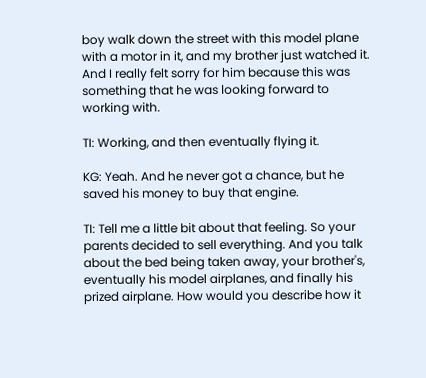boy walk down the street with this model plane with a motor in it, and my brother just watched it. And I really felt sorry for him because this was something that he was looking forward to working with.

TI: Working, and then eventually flying it.

KG: Yeah. And he never got a chance, but he saved his money to buy that engine.

TI: Tell me a little bit about that feeling. So your parents decided to sell everything. And you talk about the bed being taken away, your brother's, eventually his model airplanes, and finally his prized airplane. How would you describe how it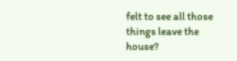felt to see all those things leave the house?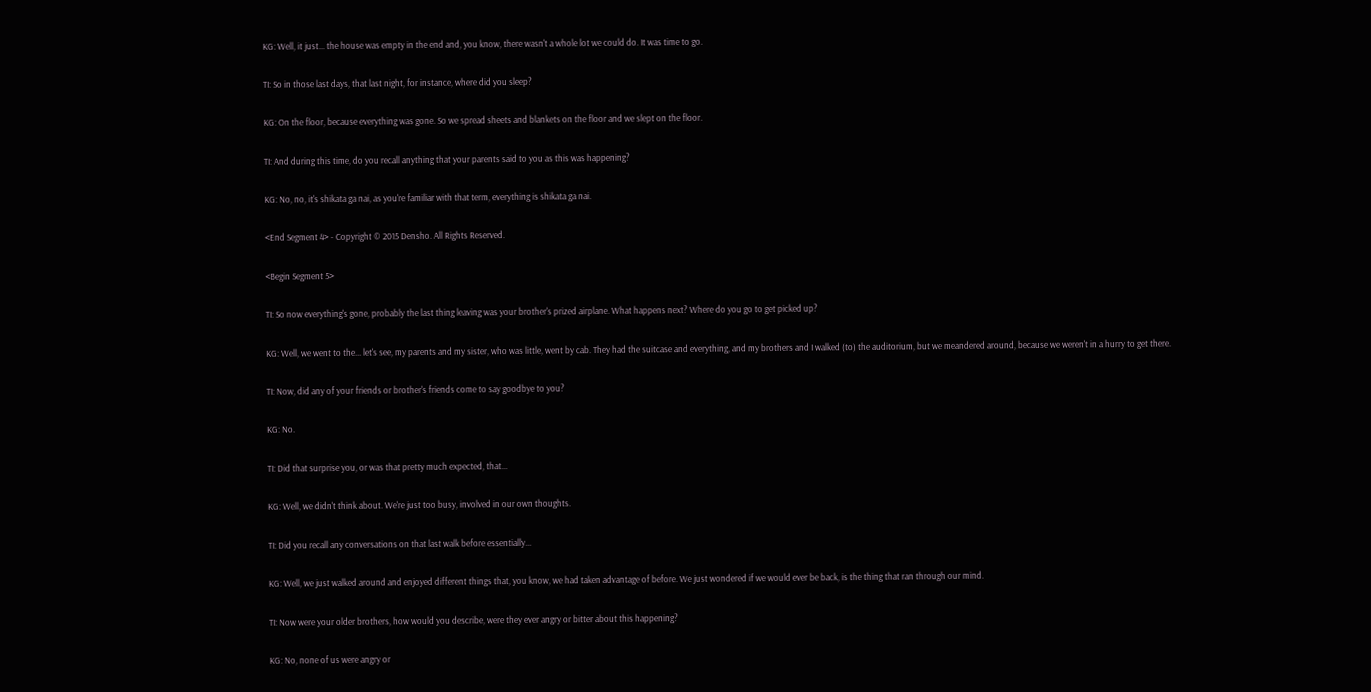KG: Well, it just... the house was empty in the end and, you know, there wasn't a whole lot we could do. It was time to go.

TI: So in those last days, that last night, for instance, where did you sleep?

KG: On the floor, because everything was gone. So we spread sheets and blankets on the floor and we slept on the floor.

TI: And during this time, do you recall anything that your parents said to you as this was happening?

KG: No, no, it's shikata ga nai, as you're familiar with that term, everything is shikata ga nai.

<End Segment 4> - Copyright © 2015 Densho. All Rights Reserved.

<Begin Segment 5>

TI: So now everything's gone, probably the last thing leaving was your brother's prized airplane. What happens next? Where do you go to get picked up?

KG: Well, we went to the... let's see, my parents and my sister, who was little, went by cab. They had the suitcase and everything, and my brothers and I walked (to) the auditorium, but we meandered around, because we weren't in a hurry to get there.

TI: Now, did any of your friends or brother's friends come to say goodbye to you?

KG: No.

TI: Did that surprise you, or was that pretty much expected, that...

KG: Well, we didn't think about. We're just too busy, involved in our own thoughts.

TI: Did you recall any conversations on that last walk before essentially...

KG: Well, we just walked around and enjoyed different things that, you know, we had taken advantage of before. We just wondered if we would ever be back, is the thing that ran through our mind.

TI: Now were your older brothers, how would you describe, were they ever angry or bitter about this happening?

KG: No, none of us were angry or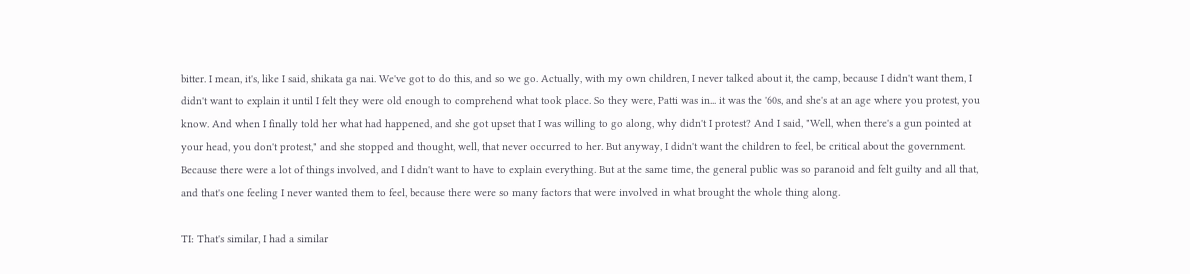bitter. I mean, it's, like I said, shikata ga nai. We've got to do this, and so we go. Actually, with my own children, I never talked about it, the camp, because I didn't want them, I didn't want to explain it until I felt they were old enough to comprehend what took place. So they were, Patti was in... it was the '60s, and she's at an age where you protest, you know. And when I finally told her what had happened, and she got upset that I was willing to go along, why didn't I protest? And I said, "Well, when there's a gun pointed at your head, you don't protest," and she stopped and thought, well, that never occurred to her. But anyway, I didn't want the children to feel, be critical about the government. Because there were a lot of things involved, and I didn't want to have to explain everything. But at the same time, the general public was so paranoid and felt guilty and all that, and that's one feeling I never wanted them to feel, because there were so many factors that were involved in what brought the whole thing along.

TI: That's similar, I had a similar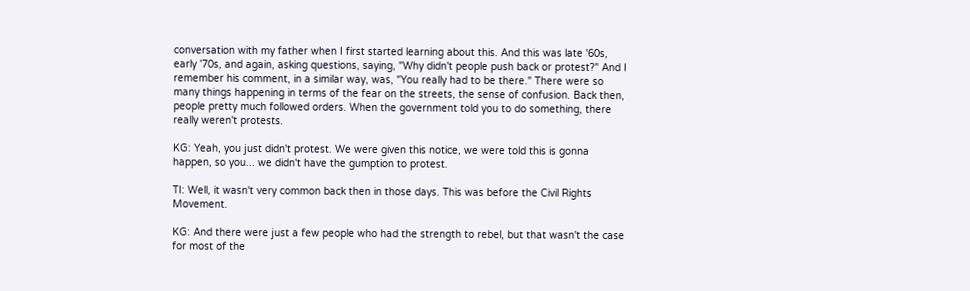conversation with my father when I first started learning about this. And this was late '60s, early '70s, and again, asking questions, saying, "Why didn't people push back or protest?" And I remember his comment, in a similar way, was, "You really had to be there." There were so many things happening in terms of the fear on the streets, the sense of confusion. Back then, people pretty much followed orders. When the government told you to do something, there really weren't protests.

KG: Yeah, you just didn't protest. We were given this notice, we were told this is gonna happen, so you... we didn't have the gumption to protest.

TI: Well, it wasn't very common back then in those days. This was before the Civil Rights Movement.

KG: And there were just a few people who had the strength to rebel, but that wasn't the case for most of the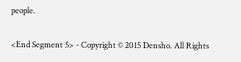people.

<End Segment 5> - Copyright © 2015 Densho. All Rights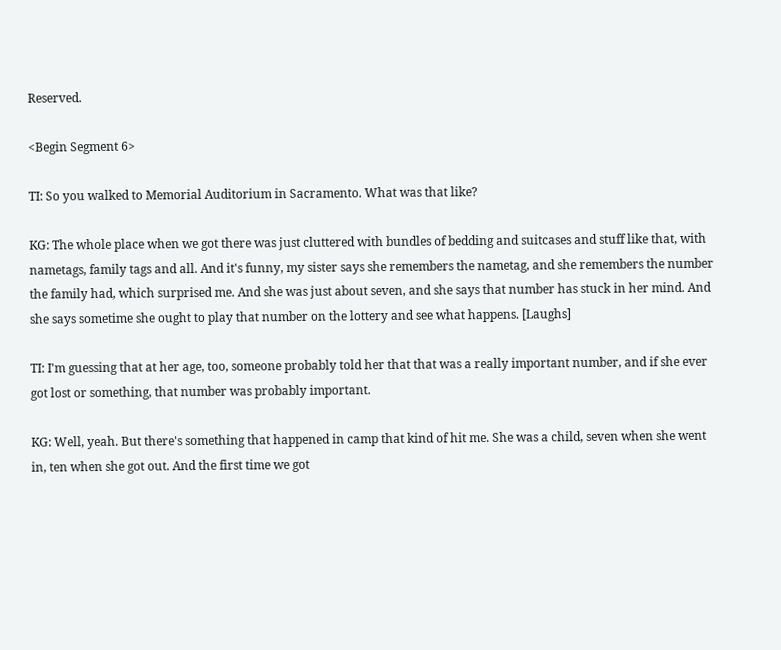Reserved.

<Begin Segment 6>

TI: So you walked to Memorial Auditorium in Sacramento. What was that like?

KG: The whole place when we got there was just cluttered with bundles of bedding and suitcases and stuff like that, with nametags, family tags and all. And it's funny, my sister says she remembers the nametag, and she remembers the number the family had, which surprised me. And she was just about seven, and she says that number has stuck in her mind. And she says sometime she ought to play that number on the lottery and see what happens. [Laughs]

TI: I'm guessing that at her age, too, someone probably told her that that was a really important number, and if she ever got lost or something, that number was probably important.

KG: Well, yeah. But there's something that happened in camp that kind of hit me. She was a child, seven when she went in, ten when she got out. And the first time we got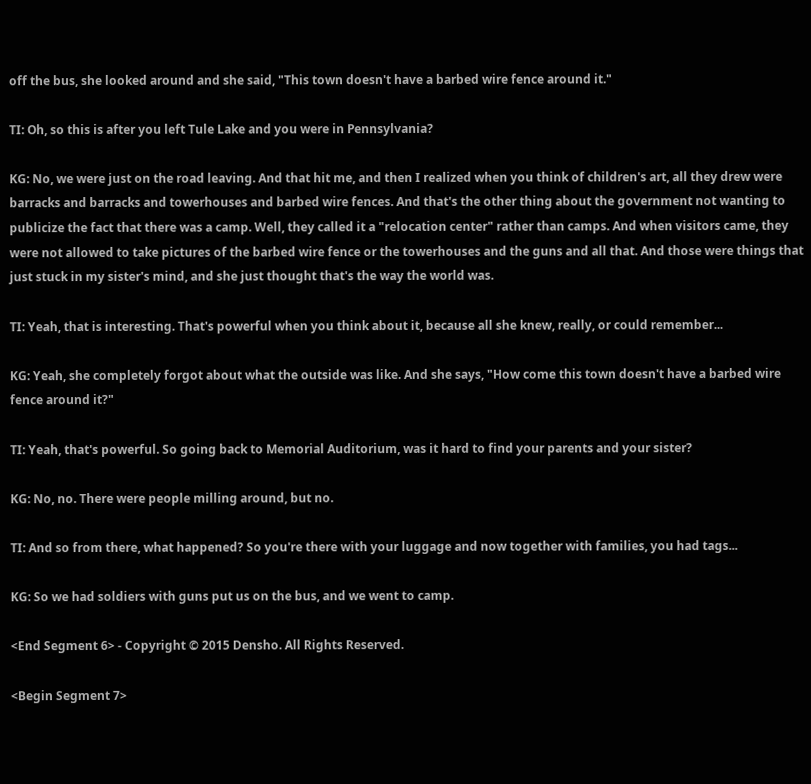off the bus, she looked around and she said, "This town doesn't have a barbed wire fence around it."

TI: Oh, so this is after you left Tule Lake and you were in Pennsylvania?

KG: No, we were just on the road leaving. And that hit me, and then I realized when you think of children's art, all they drew were barracks and barracks and towerhouses and barbed wire fences. And that's the other thing about the government not wanting to publicize the fact that there was a camp. Well, they called it a "relocation center" rather than camps. And when visitors came, they were not allowed to take pictures of the barbed wire fence or the towerhouses and the guns and all that. And those were things that just stuck in my sister's mind, and she just thought that's the way the world was.

TI: Yeah, that is interesting. That's powerful when you think about it, because all she knew, really, or could remember...

KG: Yeah, she completely forgot about what the outside was like. And she says, "How come this town doesn't have a barbed wire fence around it?"

TI: Yeah, that's powerful. So going back to Memorial Auditorium, was it hard to find your parents and your sister?

KG: No, no. There were people milling around, but no.

TI: And so from there, what happened? So you're there with your luggage and now together with families, you had tags...

KG: So we had soldiers with guns put us on the bus, and we went to camp.

<End Segment 6> - Copyright © 2015 Densho. All Rights Reserved.

<Begin Segment 7>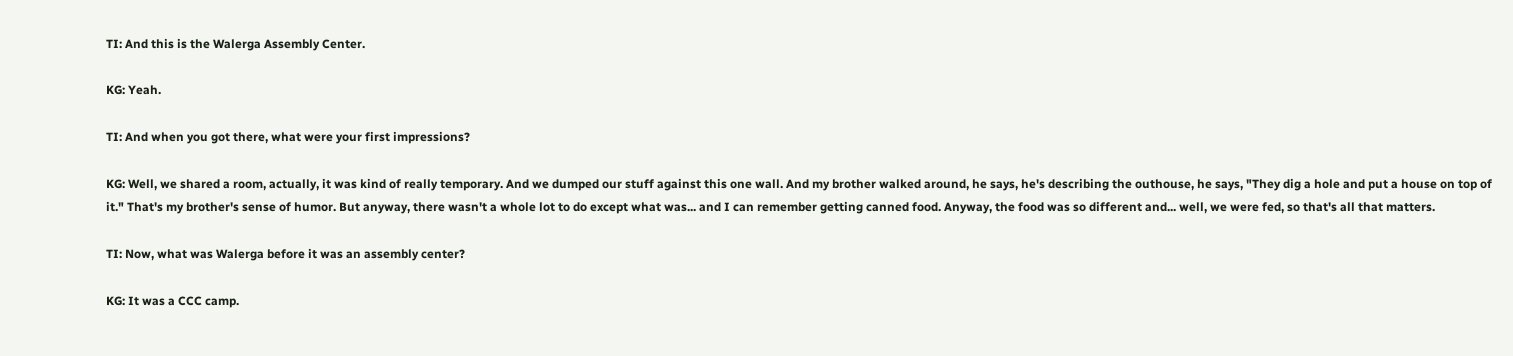TI: And this is the Walerga Assembly Center.

KG: Yeah.

TI: And when you got there, what were your first impressions?

KG: Well, we shared a room, actually, it was kind of really temporary. And we dumped our stuff against this one wall. And my brother walked around, he says, he's describing the outhouse, he says, "They dig a hole and put a house on top of it." That's my brother's sense of humor. But anyway, there wasn't a whole lot to do except what was... and I can remember getting canned food. Anyway, the food was so different and... well, we were fed, so that's all that matters.

TI: Now, what was Walerga before it was an assembly center?

KG: It was a CCC camp.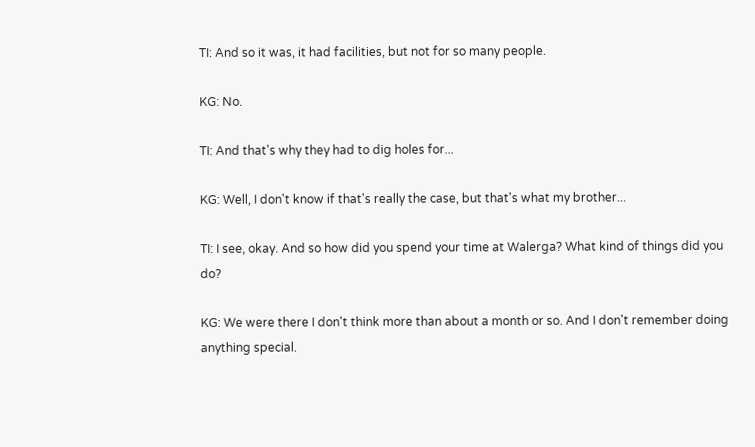TI: And so it was, it had facilities, but not for so many people.

KG: No.

TI: And that's why they had to dig holes for...

KG: Well, I don't know if that's really the case, but that's what my brother...

TI: I see, okay. And so how did you spend your time at Walerga? What kind of things did you do?

KG: We were there I don't think more than about a month or so. And I don't remember doing anything special.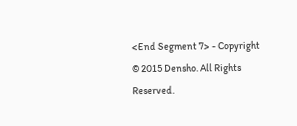<End Segment 7> - Copyright © 2015 Densho. All Rights Reserved.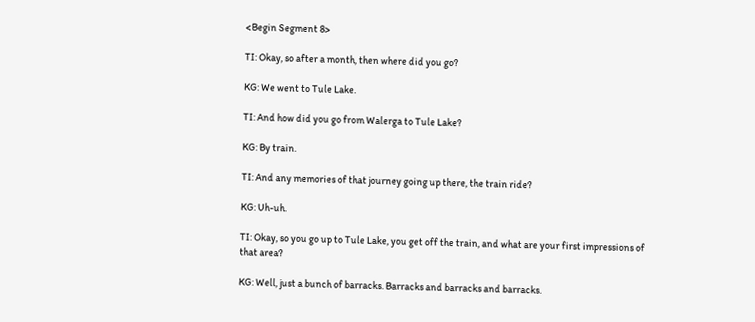<Begin Segment 8>

TI: Okay, so after a month, then where did you go?

KG: We went to Tule Lake.

TI: And how did you go from Walerga to Tule Lake?

KG: By train.

TI: And any memories of that journey going up there, the train ride?

KG: Uh-uh.

TI: Okay, so you go up to Tule Lake, you get off the train, and what are your first impressions of that area?

KG: Well, just a bunch of barracks. Barracks and barracks and barracks.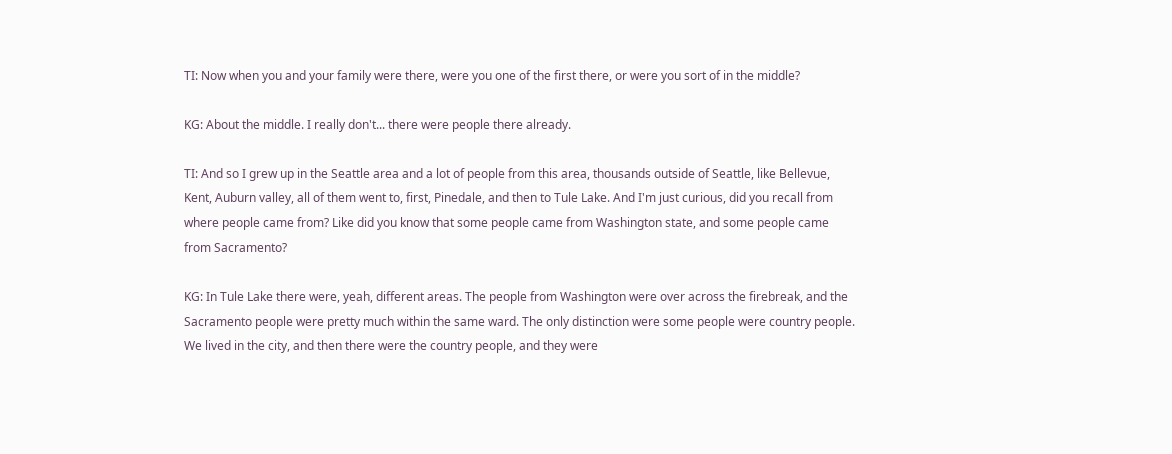TI: Now when you and your family were there, were you one of the first there, or were you sort of in the middle?

KG: About the middle. I really don't... there were people there already.

TI: And so I grew up in the Seattle area and a lot of people from this area, thousands outside of Seattle, like Bellevue, Kent, Auburn valley, all of them went to, first, Pinedale, and then to Tule Lake. And I'm just curious, did you recall from where people came from? Like did you know that some people came from Washington state, and some people came from Sacramento?

KG: In Tule Lake there were, yeah, different areas. The people from Washington were over across the firebreak, and the Sacramento people were pretty much within the same ward. The only distinction were some people were country people. We lived in the city, and then there were the country people, and they were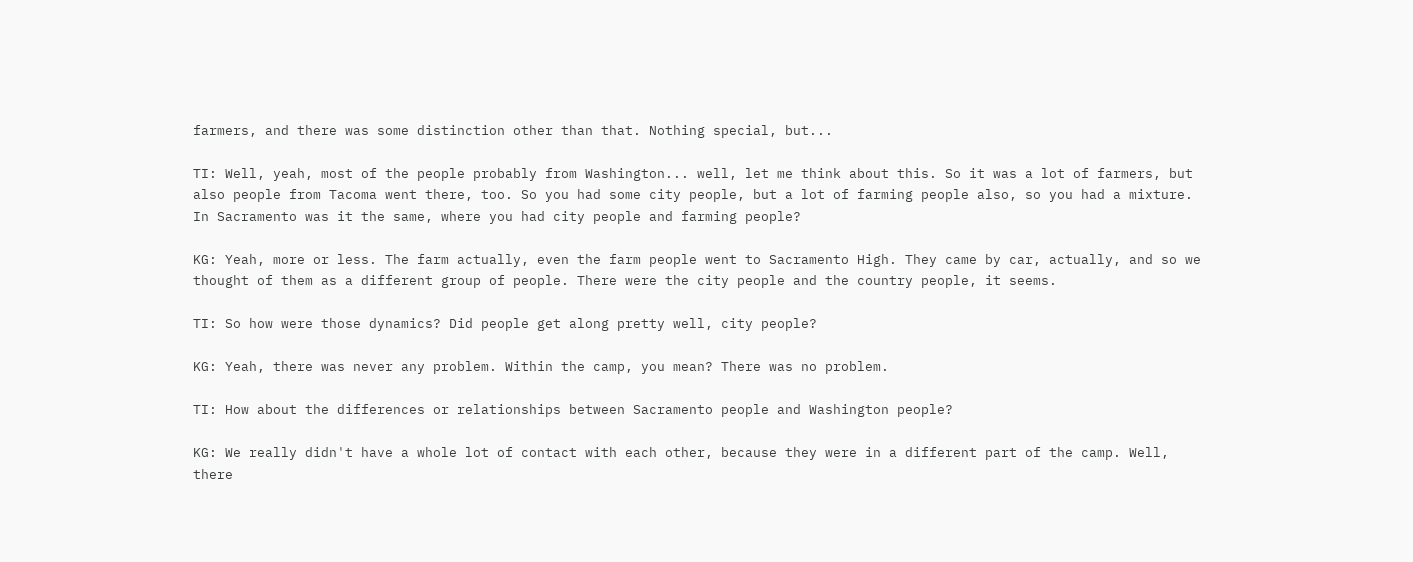farmers, and there was some distinction other than that. Nothing special, but...

TI: Well, yeah, most of the people probably from Washington... well, let me think about this. So it was a lot of farmers, but also people from Tacoma went there, too. So you had some city people, but a lot of farming people also, so you had a mixture. In Sacramento was it the same, where you had city people and farming people?

KG: Yeah, more or less. The farm actually, even the farm people went to Sacramento High. They came by car, actually, and so we thought of them as a different group of people. There were the city people and the country people, it seems.

TI: So how were those dynamics? Did people get along pretty well, city people?

KG: Yeah, there was never any problem. Within the camp, you mean? There was no problem.

TI: How about the differences or relationships between Sacramento people and Washington people?

KG: We really didn't have a whole lot of contact with each other, because they were in a different part of the camp. Well, there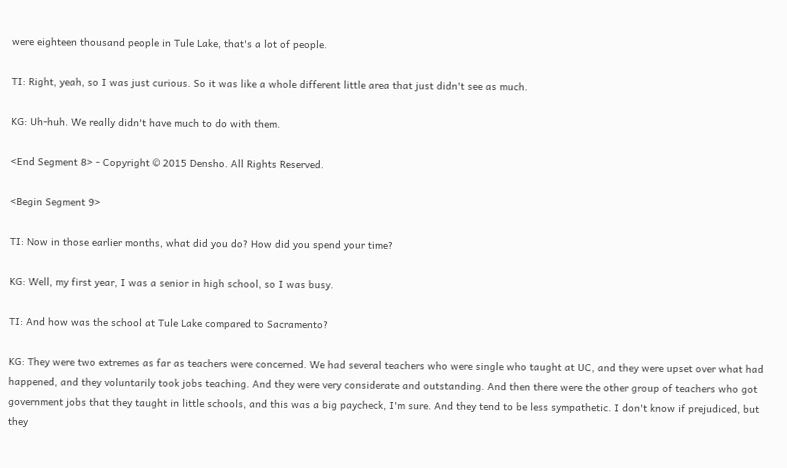were eighteen thousand people in Tule Lake, that's a lot of people.

TI: Right, yeah, so I was just curious. So it was like a whole different little area that just didn't see as much.

KG: Uh-huh. We really didn't have much to do with them.

<End Segment 8> - Copyright © 2015 Densho. All Rights Reserved.

<Begin Segment 9>

TI: Now in those earlier months, what did you do? How did you spend your time?

KG: Well, my first year, I was a senior in high school, so I was busy.

TI: And how was the school at Tule Lake compared to Sacramento?

KG: They were two extremes as far as teachers were concerned. We had several teachers who were single who taught at UC, and they were upset over what had happened, and they voluntarily took jobs teaching. And they were very considerate and outstanding. And then there were the other group of teachers who got government jobs that they taught in little schools, and this was a big paycheck, I'm sure. And they tend to be less sympathetic. I don't know if prejudiced, but they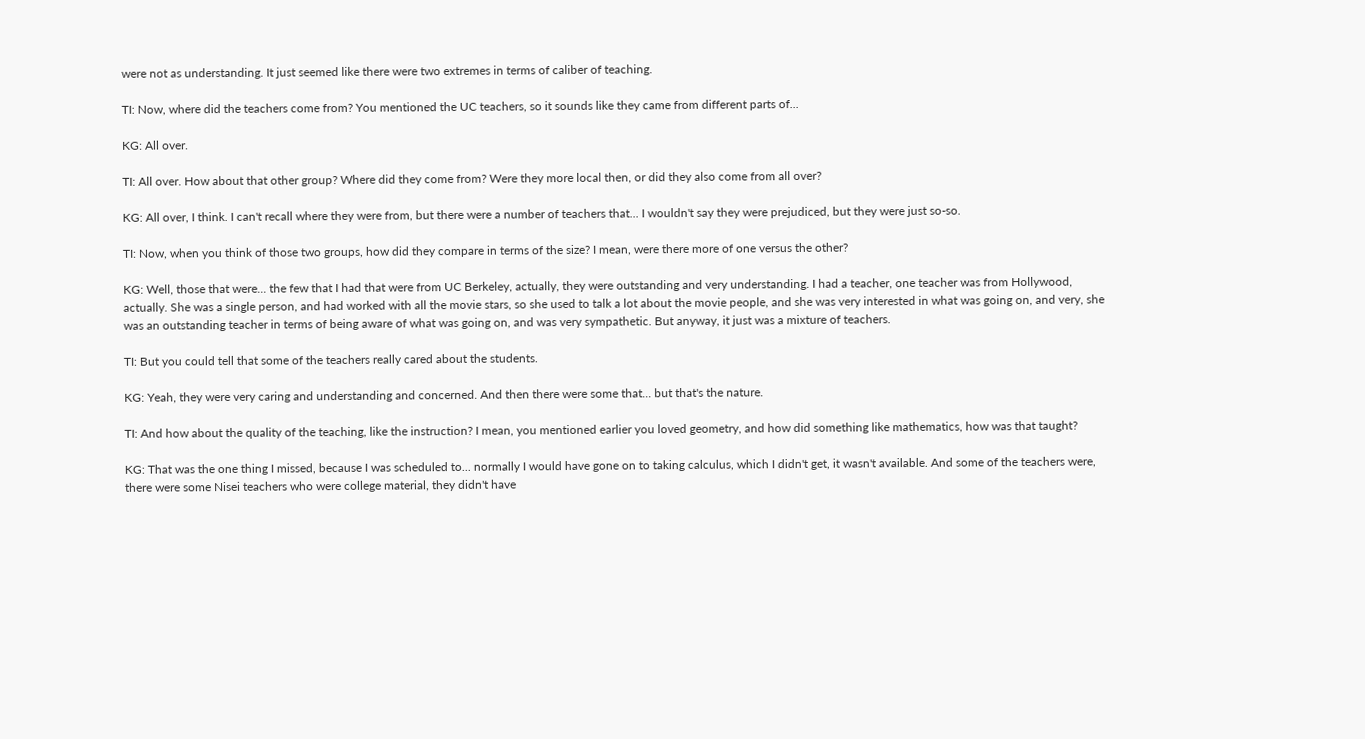were not as understanding. It just seemed like there were two extremes in terms of caliber of teaching.

TI: Now, where did the teachers come from? You mentioned the UC teachers, so it sounds like they came from different parts of...

KG: All over.

TI: All over. How about that other group? Where did they come from? Were they more local then, or did they also come from all over?

KG: All over, I think. I can't recall where they were from, but there were a number of teachers that... I wouldn't say they were prejudiced, but they were just so-so.

TI: Now, when you think of those two groups, how did they compare in terms of the size? I mean, were there more of one versus the other?

KG: Well, those that were... the few that I had that were from UC Berkeley, actually, they were outstanding and very understanding. I had a teacher, one teacher was from Hollywood, actually. She was a single person, and had worked with all the movie stars, so she used to talk a lot about the movie people, and she was very interested in what was going on, and very, she was an outstanding teacher in terms of being aware of what was going on, and was very sympathetic. But anyway, it just was a mixture of teachers.

TI: But you could tell that some of the teachers really cared about the students.

KG: Yeah, they were very caring and understanding and concerned. And then there were some that... but that's the nature.

TI: And how about the quality of the teaching, like the instruction? I mean, you mentioned earlier you loved geometry, and how did something like mathematics, how was that taught?

KG: That was the one thing I missed, because I was scheduled to... normally I would have gone on to taking calculus, which I didn't get, it wasn't available. And some of the teachers were, there were some Nisei teachers who were college material, they didn't have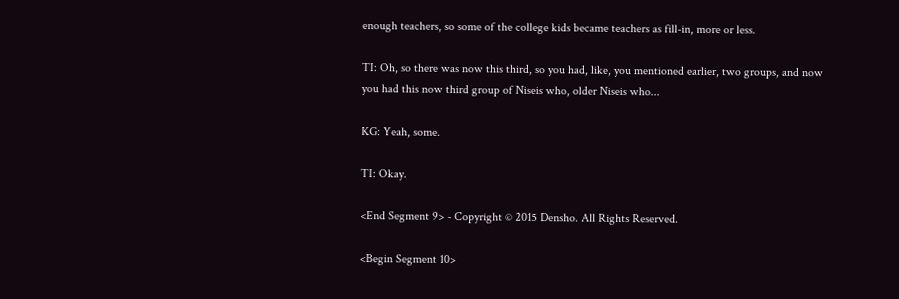enough teachers, so some of the college kids became teachers as fill-in, more or less.

TI: Oh, so there was now this third, so you had, like, you mentioned earlier, two groups, and now you had this now third group of Niseis who, older Niseis who...

KG: Yeah, some.

TI: Okay.

<End Segment 9> - Copyright © 2015 Densho. All Rights Reserved.

<Begin Segment 10>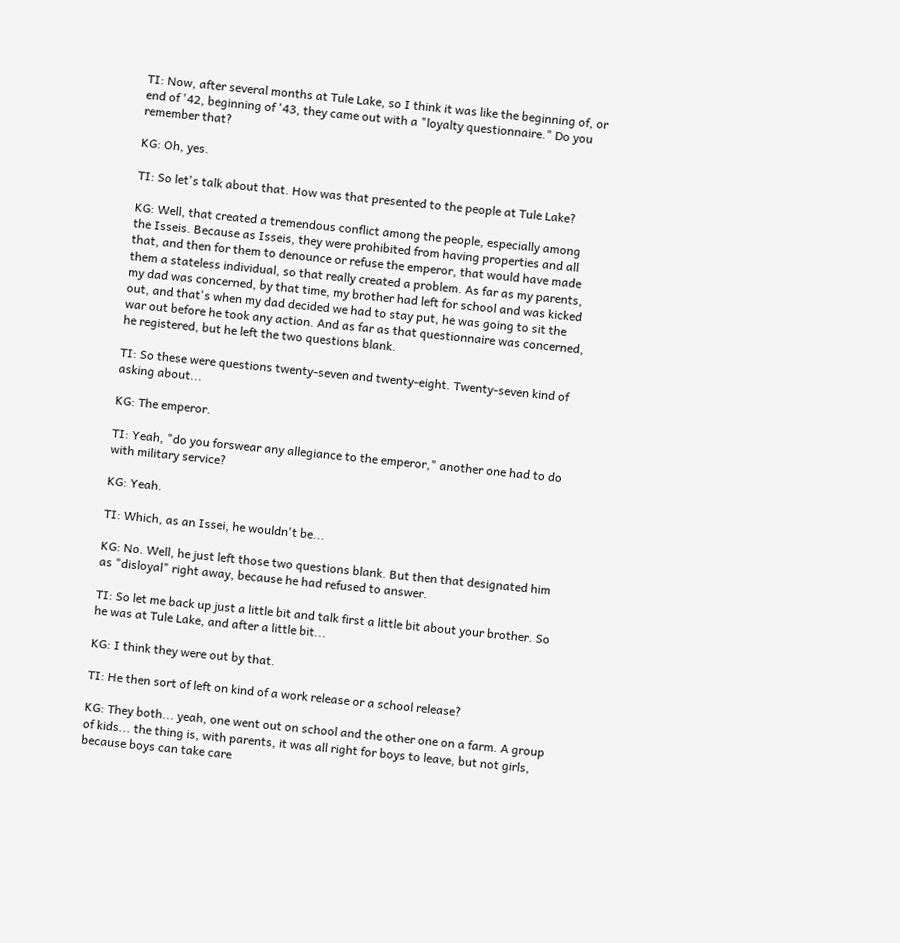TI: Now, after several months at Tule Lake, so I think it was like the beginning of, or end of '42, beginning of '43, they came out with a "loyalty questionnaire." Do you remember that?

KG: Oh, yes.

TI: So let's talk about that. How was that presented to the people at Tule Lake?

KG: Well, that created a tremendous conflict among the people, especially among the Isseis. Because as Isseis, they were prohibited from having properties and all that, and then for them to denounce or refuse the emperor, that would have made them a stateless individual, so that really created a problem. As far as my parents, my dad was concerned, by that time, my brother had left for school and was kicked out, and that's when my dad decided we had to stay put, he was going to sit the war out before he took any action. And as far as that questionnaire was concerned, he registered, but he left the two questions blank.

TI: So these were questions twenty-seven and twenty-eight. Twenty-seven kind of asking about...

KG: The emperor.

TI: Yeah, "do you forswear any allegiance to the emperor," another one had to do with military service?

KG: Yeah.

TI: Which, as an Issei, he wouldn't be...

KG: No. Well, he just left those two questions blank. But then that designated him as "disloyal" right away, because he had refused to answer.

TI: So let me back up just a little bit and talk first a little bit about your brother. So he was at Tule Lake, and after a little bit...

KG: I think they were out by that.

TI: He then sort of left on kind of a work release or a school release?

KG: They both... yeah, one went out on school and the other one on a farm. A group of kids... the thing is, with parents, it was all right for boys to leave, but not girls, because boys can take care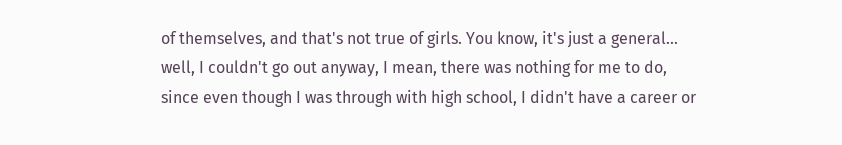of themselves, and that's not true of girls. You know, it's just a general... well, I couldn't go out anyway, I mean, there was nothing for me to do, since even though I was through with high school, I didn't have a career or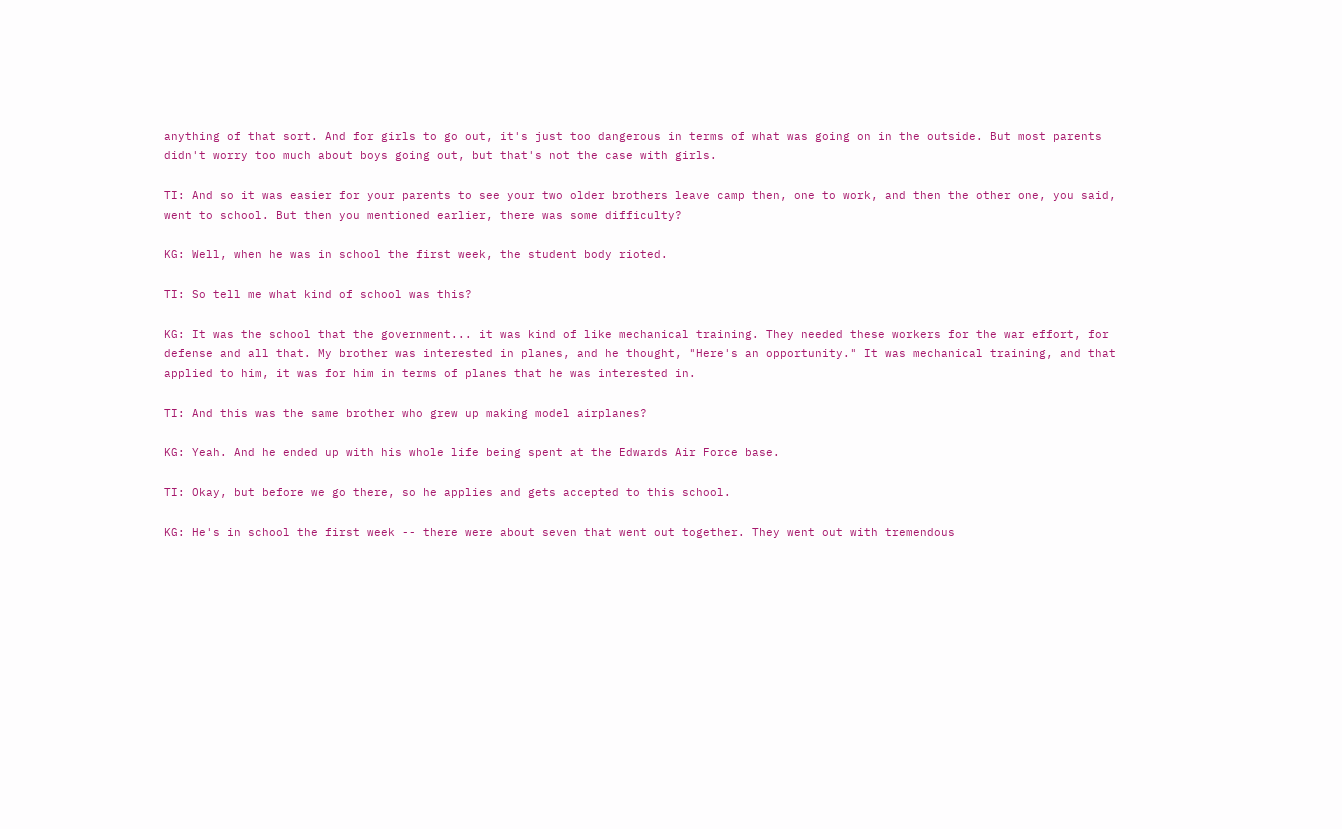anything of that sort. And for girls to go out, it's just too dangerous in terms of what was going on in the outside. But most parents didn't worry too much about boys going out, but that's not the case with girls.

TI: And so it was easier for your parents to see your two older brothers leave camp then, one to work, and then the other one, you said, went to school. But then you mentioned earlier, there was some difficulty?

KG: Well, when he was in school the first week, the student body rioted.

TI: So tell me what kind of school was this?

KG: It was the school that the government... it was kind of like mechanical training. They needed these workers for the war effort, for defense and all that. My brother was interested in planes, and he thought, "Here's an opportunity." It was mechanical training, and that applied to him, it was for him in terms of planes that he was interested in.

TI: And this was the same brother who grew up making model airplanes?

KG: Yeah. And he ended up with his whole life being spent at the Edwards Air Force base.

TI: Okay, but before we go there, so he applies and gets accepted to this school.

KG: He's in school the first week -- there were about seven that went out together. They went out with tremendous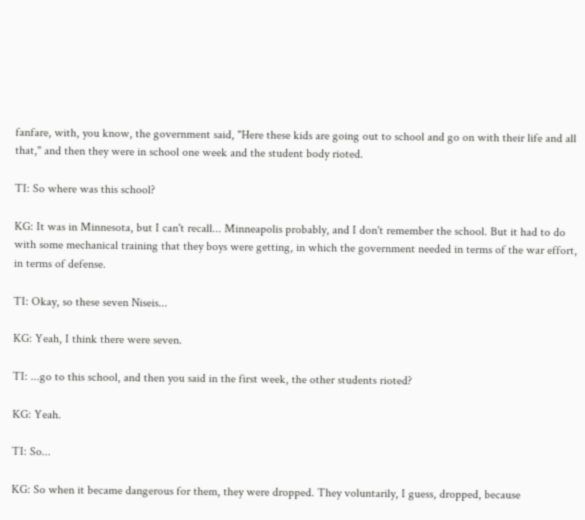fanfare, with, you know, the government said, "Here these kids are going out to school and go on with their life and all that," and then they were in school one week and the student body rioted.

TI: So where was this school?

KG: It was in Minnesota, but I can't recall... Minneapolis probably, and I don't remember the school. But it had to do with some mechanical training that they boys were getting, in which the government needed in terms of the war effort, in terms of defense.

TI: Okay, so these seven Niseis...

KG: Yeah, I think there were seven.

TI: ...go to this school, and then you said in the first week, the other students rioted?

KG: Yeah.

TI: So...

KG: So when it became dangerous for them, they were dropped. They voluntarily, I guess, dropped, because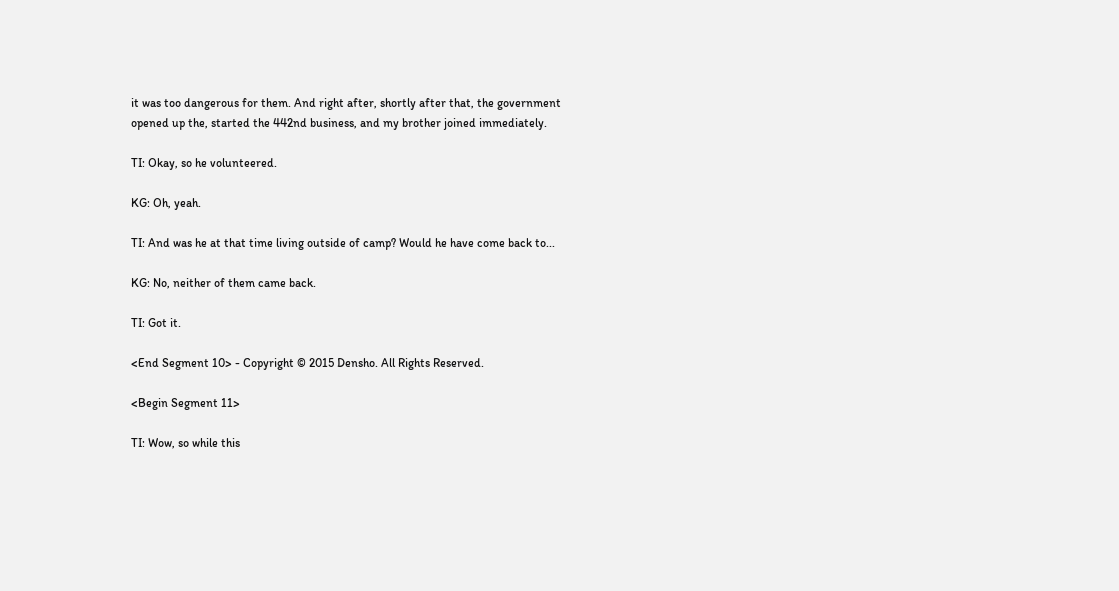it was too dangerous for them. And right after, shortly after that, the government opened up the, started the 442nd business, and my brother joined immediately.

TI: Okay, so he volunteered.

KG: Oh, yeah.

TI: And was he at that time living outside of camp? Would he have come back to...

KG: No, neither of them came back.

TI: Got it.

<End Segment 10> - Copyright © 2015 Densho. All Rights Reserved.

<Begin Segment 11>

TI: Wow, so while this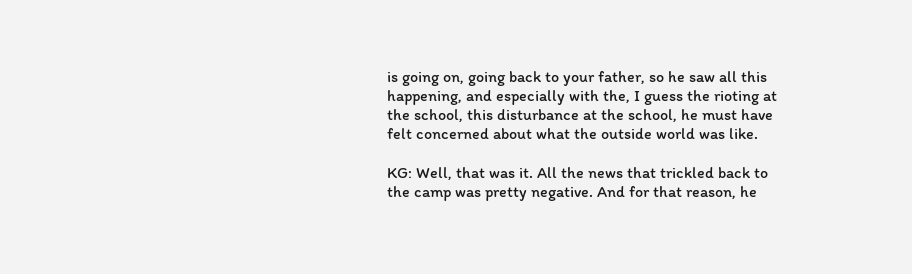is going on, going back to your father, so he saw all this happening, and especially with the, I guess the rioting at the school, this disturbance at the school, he must have felt concerned about what the outside world was like.

KG: Well, that was it. All the news that trickled back to the camp was pretty negative. And for that reason, he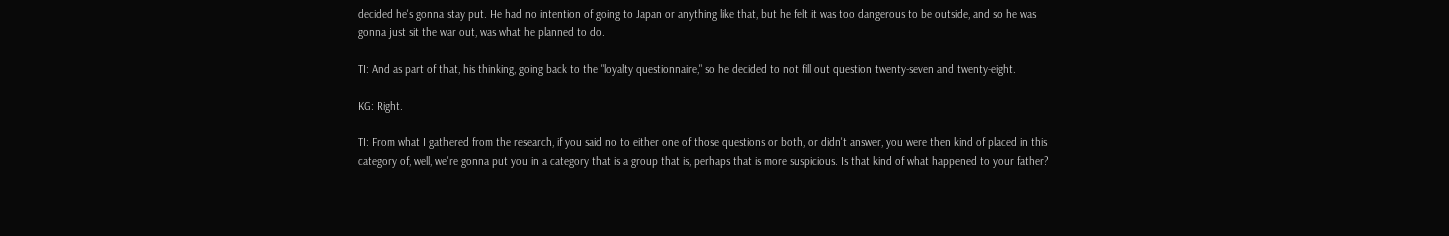decided he's gonna stay put. He had no intention of going to Japan or anything like that, but he felt it was too dangerous to be outside, and so he was gonna just sit the war out, was what he planned to do.

TI: And as part of that, his thinking, going back to the "loyalty questionnaire," so he decided to not fill out question twenty-seven and twenty-eight.

KG: Right.

TI: From what I gathered from the research, if you said no to either one of those questions or both, or didn't answer, you were then kind of placed in this category of, well, we're gonna put you in a category that is a group that is, perhaps that is more suspicious. Is that kind of what happened to your father?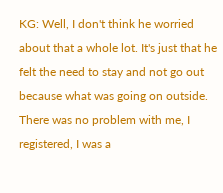KG: Well, I don't think he worried about that a whole lot. It's just that he felt the need to stay and not go out because what was going on outside. There was no problem with me, I registered, I was a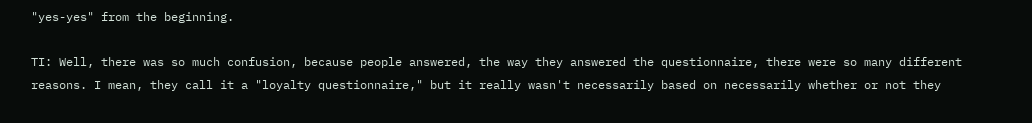"yes-yes" from the beginning.

TI: Well, there was so much confusion, because people answered, the way they answered the questionnaire, there were so many different reasons. I mean, they call it a "loyalty questionnaire," but it really wasn't necessarily based on necessarily whether or not they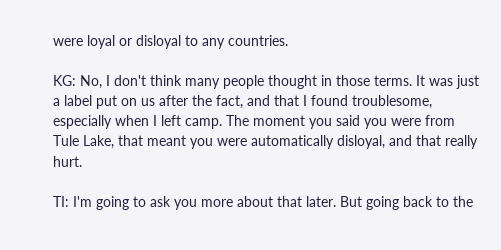were loyal or disloyal to any countries.

KG: No, I don't think many people thought in those terms. It was just a label put on us after the fact, and that I found troublesome, especially when I left camp. The moment you said you were from Tule Lake, that meant you were automatically disloyal, and that really hurt.

TI: I'm going to ask you more about that later. But going back to the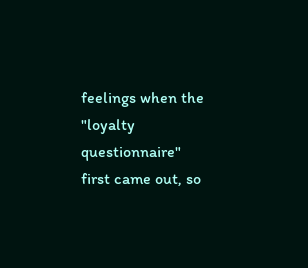feelings when the "loyalty questionnaire" first came out, so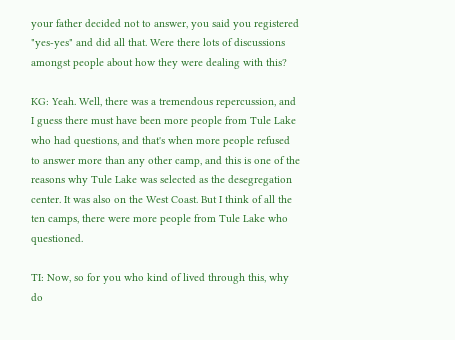your father decided not to answer, you said you registered "yes-yes" and did all that. Were there lots of discussions amongst people about how they were dealing with this?

KG: Yeah. Well, there was a tremendous repercussion, and I guess there must have been more people from Tule Lake who had questions, and that's when more people refused to answer more than any other camp, and this is one of the reasons why Tule Lake was selected as the desegregation center. It was also on the West Coast. But I think of all the ten camps, there were more people from Tule Lake who questioned.

TI: Now, so for you who kind of lived through this, why do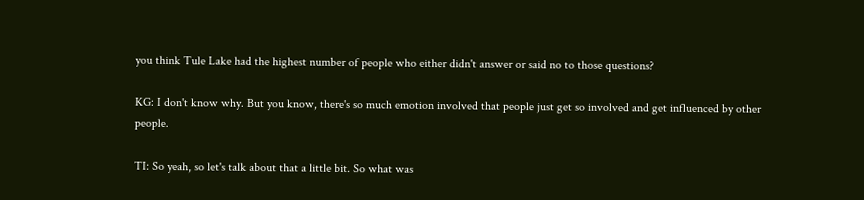you think Tule Lake had the highest number of people who either didn't answer or said no to those questions?

KG: I don't know why. But you know, there's so much emotion involved that people just get so involved and get influenced by other people.

TI: So yeah, so let's talk about that a little bit. So what was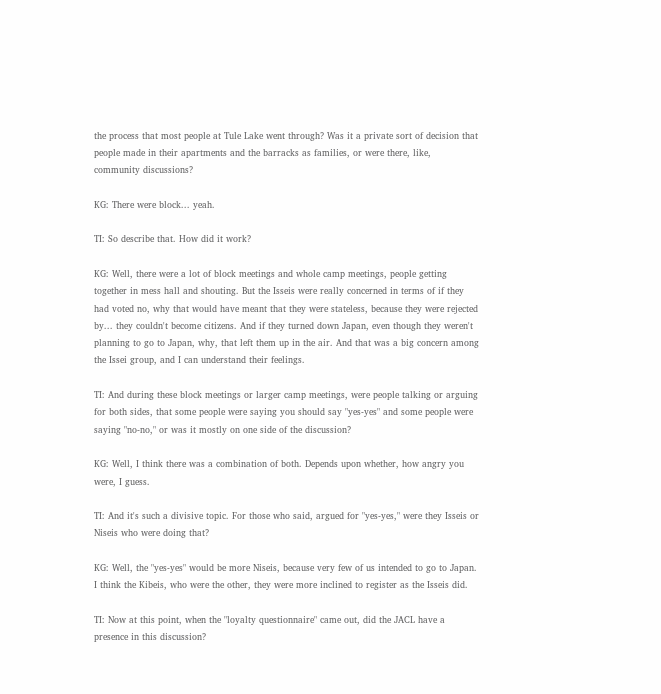the process that most people at Tule Lake went through? Was it a private sort of decision that people made in their apartments and the barracks as families, or were there, like, community discussions?

KG: There were block... yeah.

TI: So describe that. How did it work?

KG: Well, there were a lot of block meetings and whole camp meetings, people getting together in mess hall and shouting. But the Isseis were really concerned in terms of if they had voted no, why that would have meant that they were stateless, because they were rejected by... they couldn't become citizens. And if they turned down Japan, even though they weren't planning to go to Japan, why, that left them up in the air. And that was a big concern among the Issei group, and I can understand their feelings.

TI: And during these block meetings or larger camp meetings, were people talking or arguing for both sides, that some people were saying you should say "yes-yes" and some people were saying "no-no," or was it mostly on one side of the discussion?

KG: Well, I think there was a combination of both. Depends upon whether, how angry you were, I guess.

TI: And it's such a divisive topic. For those who said, argued for "yes-yes," were they Isseis or Niseis who were doing that?

KG: Well, the "yes-yes" would be more Niseis, because very few of us intended to go to Japan. I think the Kibeis, who were the other, they were more inclined to register as the Isseis did.

TI: Now at this point, when the "loyalty questionnaire" came out, did the JACL have a presence in this discussion?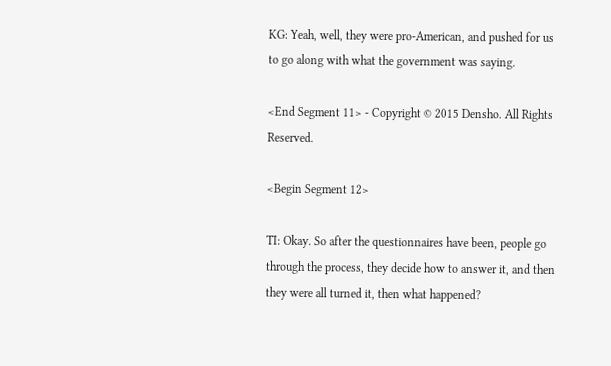KG: Yeah, well, they were pro-American, and pushed for us to go along with what the government was saying.

<End Segment 11> - Copyright © 2015 Densho. All Rights Reserved.

<Begin Segment 12>

TI: Okay. So after the questionnaires have been, people go through the process, they decide how to answer it, and then they were all turned it, then what happened?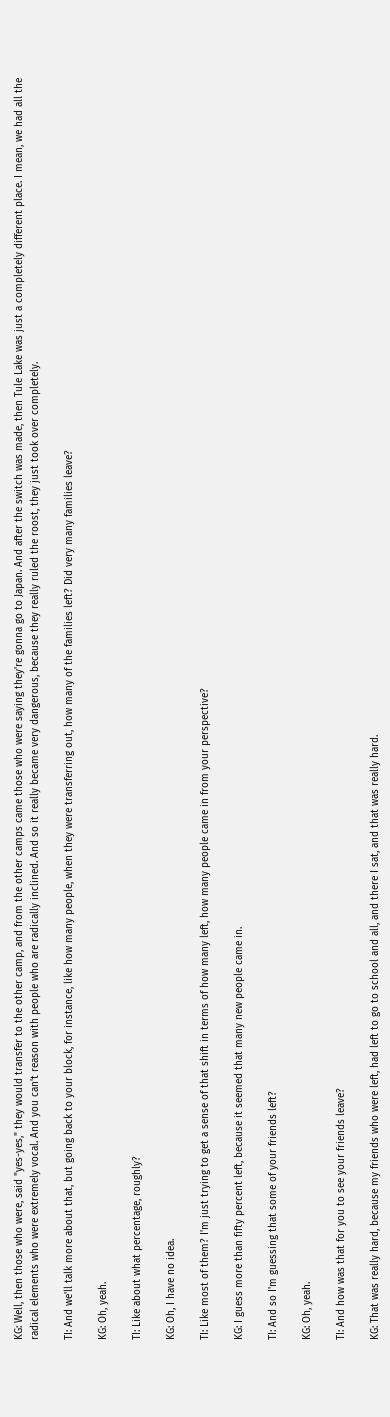KG: Well, then those who were, said "yes-yes," they would transfer to the other camp, and from the other camps came those who were saying they're gonna go to Japan. And after the switch was made, then Tule Lake was just a completely different place. I mean, we had all the radical elements who were extremely vocal. And you can't reason with people who are radically inclined. And so it really became very dangerous, because they really ruled the roost, they just took over completely.

TI: And we'll talk more about that, but going back to your block, for instance, like how many people, when they were transferring out, how many of the families left? Did very many families leave?

KG: Oh, yeah.

TI: Like about what percentage, roughly?

KG: Oh, I have no idea.

TI: Like most of them? I'm just trying to get a sense of that shift in terms of how many left, how many people came in from your perspective?

KG: I guess more than fifty percent left, because it seemed that many new people came in.

TI: And so I'm guessing that some of your friends left?

KG: Oh, yeah.

TI: And how was that for you to see your friends leave?

KG: That was really hard, because my friends who were left, had left to go to school and all, and there I sat, and that was really hard.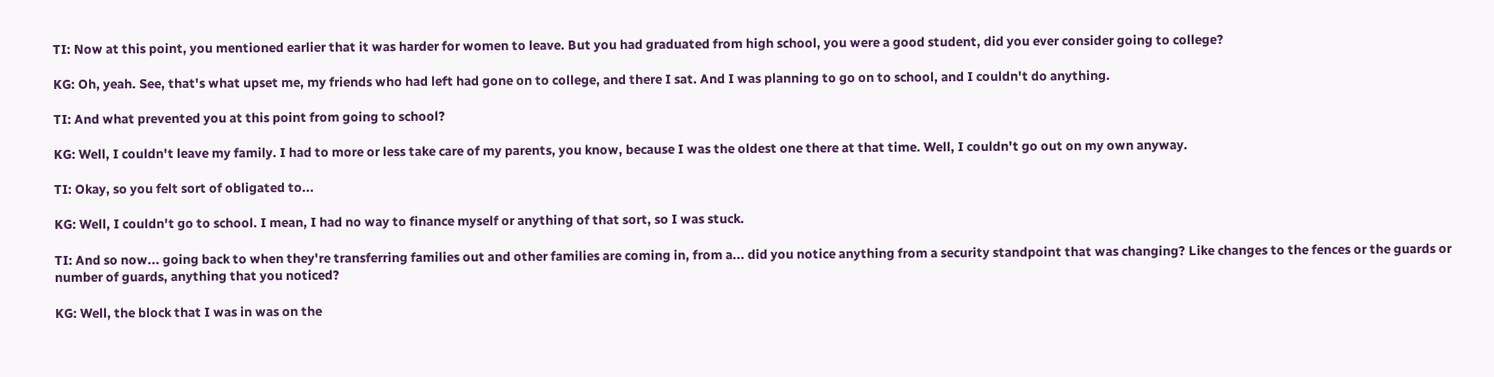TI: Now at this point, you mentioned earlier that it was harder for women to leave. But you had graduated from high school, you were a good student, did you ever consider going to college?

KG: Oh, yeah. See, that's what upset me, my friends who had left had gone on to college, and there I sat. And I was planning to go on to school, and I couldn't do anything.

TI: And what prevented you at this point from going to school?

KG: Well, I couldn't leave my family. I had to more or less take care of my parents, you know, because I was the oldest one there at that time. Well, I couldn't go out on my own anyway.

TI: Okay, so you felt sort of obligated to...

KG: Well, I couldn't go to school. I mean, I had no way to finance myself or anything of that sort, so I was stuck.

TI: And so now... going back to when they're transferring families out and other families are coming in, from a... did you notice anything from a security standpoint that was changing? Like changes to the fences or the guards or number of guards, anything that you noticed?

KG: Well, the block that I was in was on the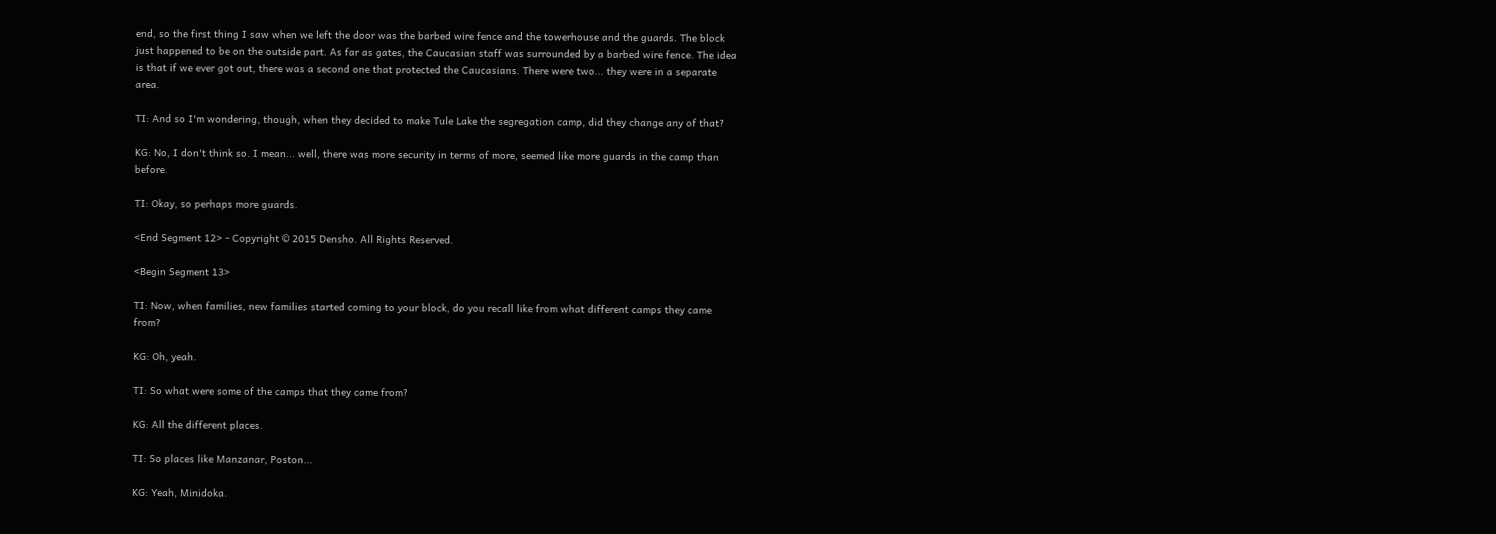end, so the first thing I saw when we left the door was the barbed wire fence and the towerhouse and the guards. The block just happened to be on the outside part. As far as gates, the Caucasian staff was surrounded by a barbed wire fence. The idea is that if we ever got out, there was a second one that protected the Caucasians. There were two... they were in a separate area.

TI: And so I'm wondering, though, when they decided to make Tule Lake the segregation camp, did they change any of that?

KG: No, I don't think so. I mean... well, there was more security in terms of more, seemed like more guards in the camp than before.

TI: Okay, so perhaps more guards.

<End Segment 12> - Copyright © 2015 Densho. All Rights Reserved.

<Begin Segment 13>

TI: Now, when families, new families started coming to your block, do you recall like from what different camps they came from?

KG: Oh, yeah.

TI: So what were some of the camps that they came from?

KG: All the different places.

TI: So places like Manzanar, Poston...

KG: Yeah, Minidoka.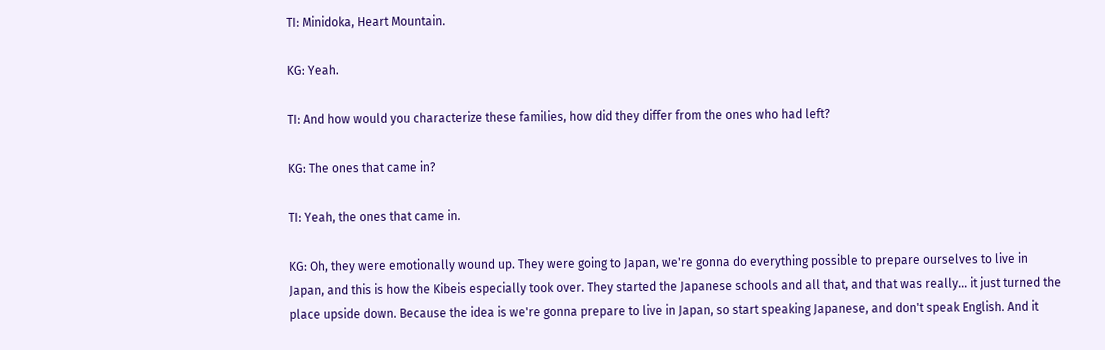TI: Minidoka, Heart Mountain.

KG: Yeah.

TI: And how would you characterize these families, how did they differ from the ones who had left?

KG: The ones that came in?

TI: Yeah, the ones that came in.

KG: Oh, they were emotionally wound up. They were going to Japan, we're gonna do everything possible to prepare ourselves to live in Japan, and this is how the Kibeis especially took over. They started the Japanese schools and all that, and that was really... it just turned the place upside down. Because the idea is we're gonna prepare to live in Japan, so start speaking Japanese, and don't speak English. And it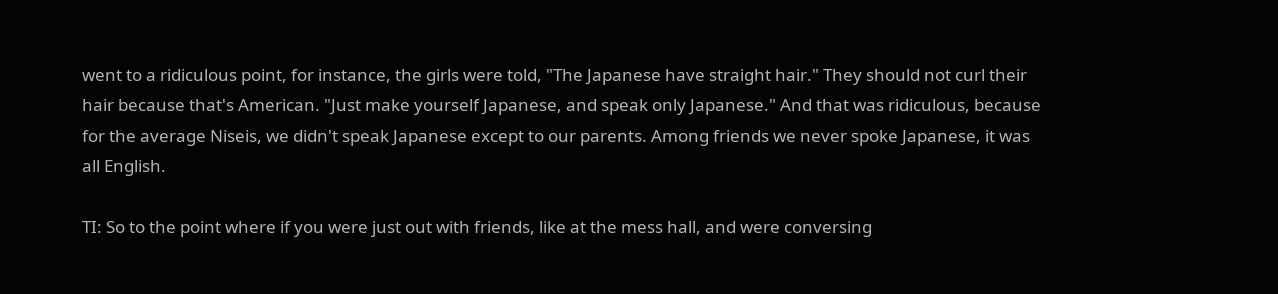went to a ridiculous point, for instance, the girls were told, "The Japanese have straight hair." They should not curl their hair because that's American. "Just make yourself Japanese, and speak only Japanese." And that was ridiculous, because for the average Niseis, we didn't speak Japanese except to our parents. Among friends we never spoke Japanese, it was all English.

TI: So to the point where if you were just out with friends, like at the mess hall, and were conversing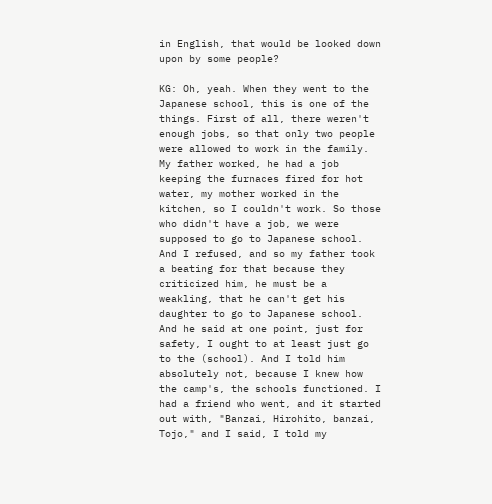in English, that would be looked down upon by some people?

KG: Oh, yeah. When they went to the Japanese school, this is one of the things. First of all, there weren't enough jobs, so that only two people were allowed to work in the family. My father worked, he had a job keeping the furnaces fired for hot water, my mother worked in the kitchen, so I couldn't work. So those who didn't have a job, we were supposed to go to Japanese school. And I refused, and so my father took a beating for that because they criticized him, he must be a weakling, that he can't get his daughter to go to Japanese school. And he said at one point, just for safety, I ought to at least just go to the (school). And I told him absolutely not, because I knew how the camp's, the schools functioned. I had a friend who went, and it started out with, "Banzai, Hirohito, banzai, Tojo," and I said, I told my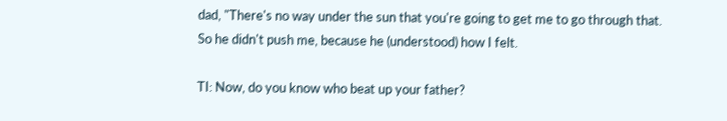dad, "There's no way under the sun that you're going to get me to go through that. So he didn't push me, because he (understood) how I felt.

TI: Now, do you know who beat up your father?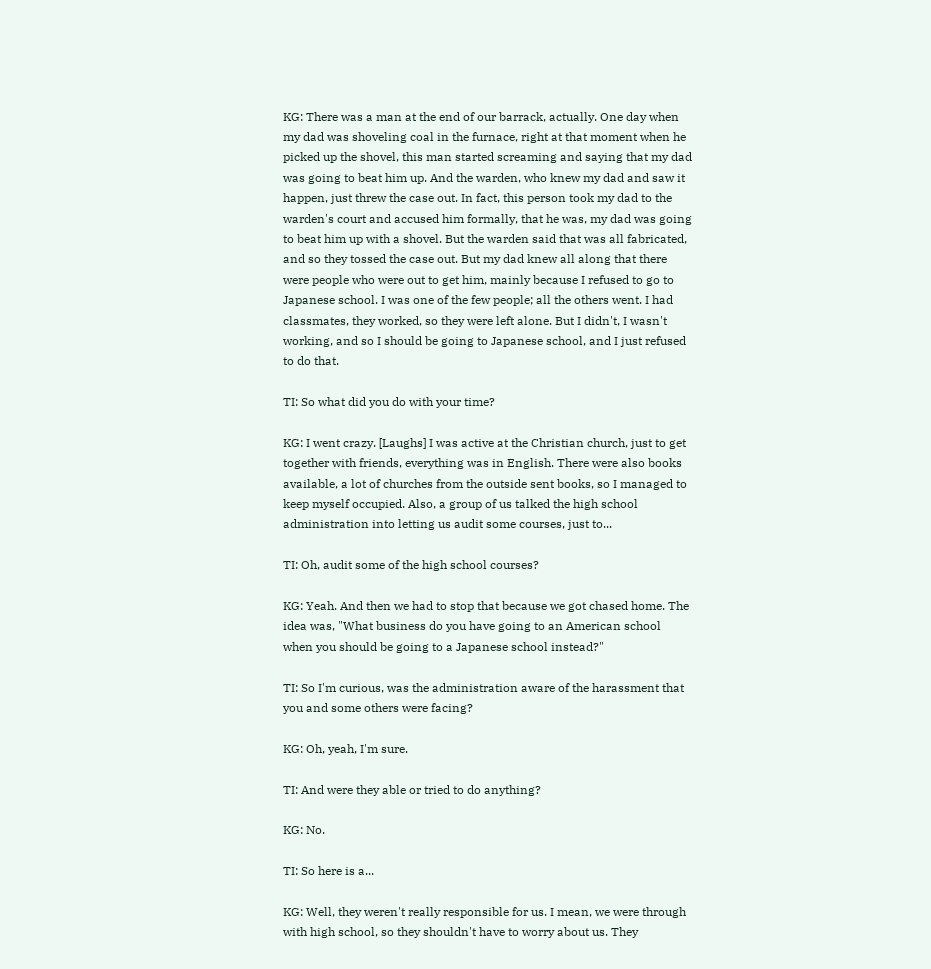KG: There was a man at the end of our barrack, actually. One day when my dad was shoveling coal in the furnace, right at that moment when he picked up the shovel, this man started screaming and saying that my dad was going to beat him up. And the warden, who knew my dad and saw it happen, just threw the case out. In fact, this person took my dad to the warden's court and accused him formally, that he was, my dad was going to beat him up with a shovel. But the warden said that was all fabricated, and so they tossed the case out. But my dad knew all along that there were people who were out to get him, mainly because I refused to go to Japanese school. I was one of the few people; all the others went. I had classmates, they worked, so they were left alone. But I didn't, I wasn't working, and so I should be going to Japanese school, and I just refused to do that.

TI: So what did you do with your time?

KG: I went crazy. [Laughs] I was active at the Christian church, just to get together with friends, everything was in English. There were also books available, a lot of churches from the outside sent books, so I managed to keep myself occupied. Also, a group of us talked the high school administration into letting us audit some courses, just to...

TI: Oh, audit some of the high school courses?

KG: Yeah. And then we had to stop that because we got chased home. The idea was, "What business do you have going to an American school when you should be going to a Japanese school instead?"

TI: So I'm curious, was the administration aware of the harassment that you and some others were facing?

KG: Oh, yeah, I'm sure.

TI: And were they able or tried to do anything?

KG: No.

TI: So here is a...

KG: Well, they weren't really responsible for us. I mean, we were through with high school, so they shouldn't have to worry about us. They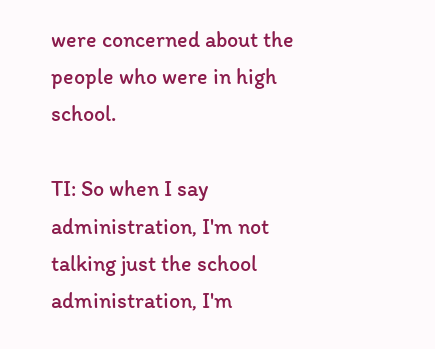were concerned about the people who were in high school.

TI: So when I say administration, I'm not talking just the school administration, I'm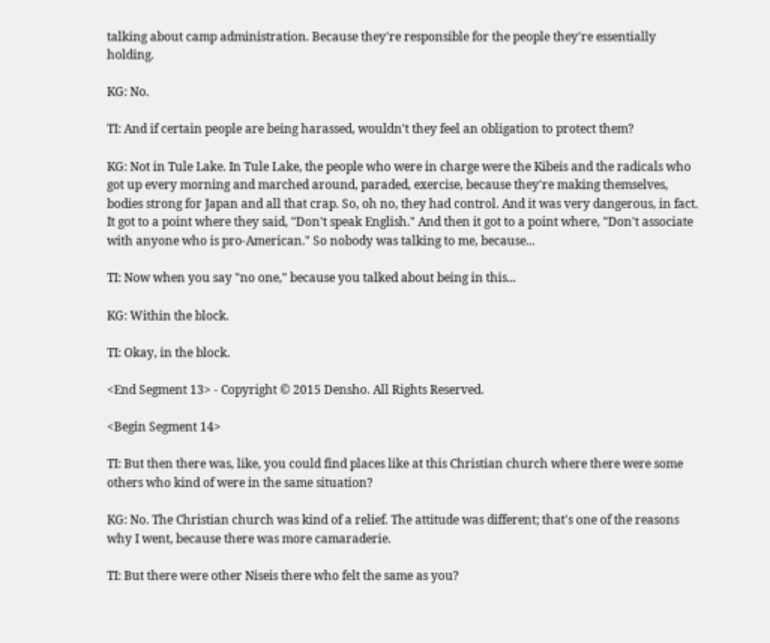talking about camp administration. Because they're responsible for the people they're essentially holding.

KG: No.

TI: And if certain people are being harassed, wouldn't they feel an obligation to protect them?

KG: Not in Tule Lake. In Tule Lake, the people who were in charge were the Kibeis and the radicals who got up every morning and marched around, paraded, exercise, because they're making themselves, bodies strong for Japan and all that crap. So, oh no, they had control. And it was very dangerous, in fact. It got to a point where they said, "Don't speak English." And then it got to a point where, "Don't associate with anyone who is pro-American." So nobody was talking to me, because...

TI: Now when you say "no one," because you talked about being in this...

KG: Within the block.

TI: Okay, in the block.

<End Segment 13> - Copyright © 2015 Densho. All Rights Reserved.

<Begin Segment 14>

TI: But then there was, like, you could find places like at this Christian church where there were some others who kind of were in the same situation?

KG: No. The Christian church was kind of a relief. The attitude was different; that's one of the reasons why I went, because there was more camaraderie.

TI: But there were other Niseis there who felt the same as you?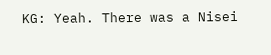KG: Yeah. There was a Nisei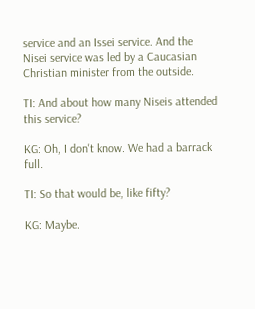service and an Issei service. And the Nisei service was led by a Caucasian Christian minister from the outside.

TI: And about how many Niseis attended this service?

KG: Oh, I don't know. We had a barrack full.

TI: So that would be, like fifty?

KG: Maybe.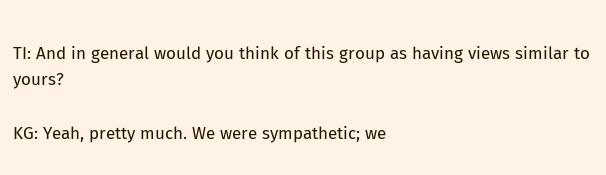TI: And in general would you think of this group as having views similar to yours?

KG: Yeah, pretty much. We were sympathetic; we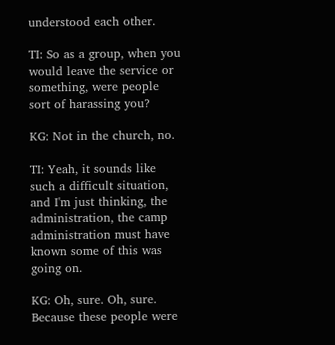understood each other.

TI: So as a group, when you would leave the service or something, were people sort of harassing you?

KG: Not in the church, no.

TI: Yeah, it sounds like such a difficult situation, and I'm just thinking, the administration, the camp administration must have known some of this was going on.

KG: Oh, sure. Oh, sure. Because these people were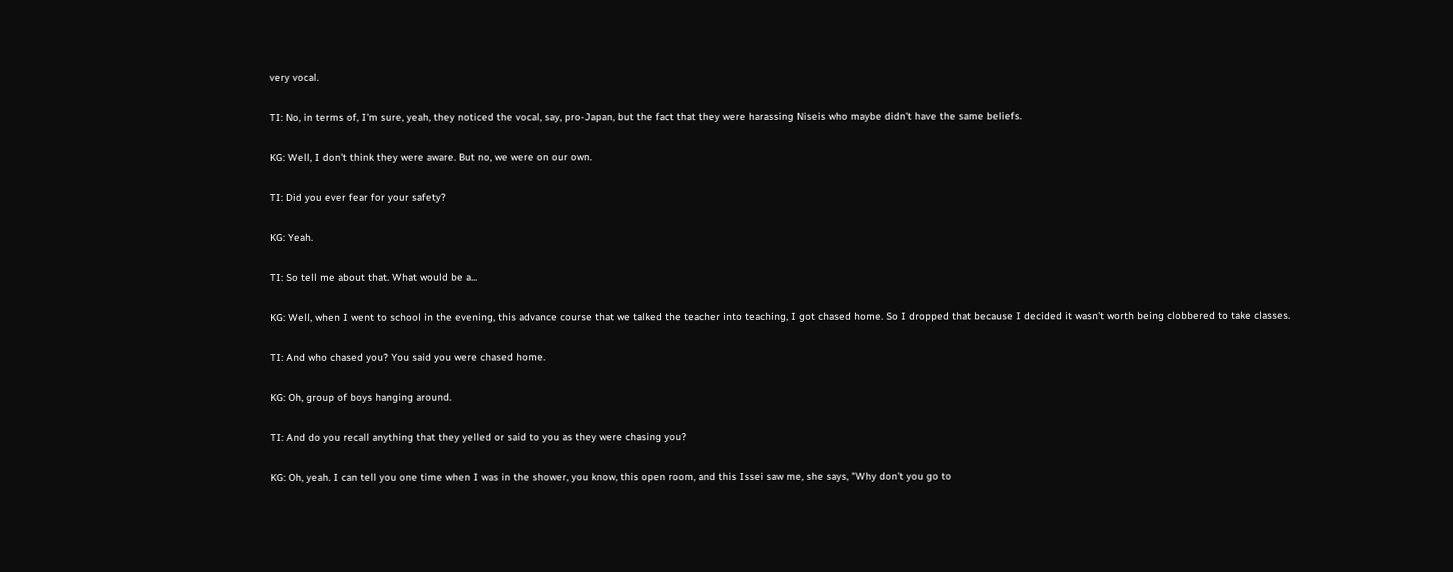very vocal.

TI: No, in terms of, I'm sure, yeah, they noticed the vocal, say, pro-Japan, but the fact that they were harassing Niseis who maybe didn't have the same beliefs.

KG: Well, I don't think they were aware. But no, we were on our own.

TI: Did you ever fear for your safety?

KG: Yeah.

TI: So tell me about that. What would be a...

KG: Well, when I went to school in the evening, this advance course that we talked the teacher into teaching, I got chased home. So I dropped that because I decided it wasn't worth being clobbered to take classes.

TI: And who chased you? You said you were chased home.

KG: Oh, group of boys hanging around.

TI: And do you recall anything that they yelled or said to you as they were chasing you?

KG: Oh, yeah. I can tell you one time when I was in the shower, you know, this open room, and this Issei saw me, she says, "Why don't you go to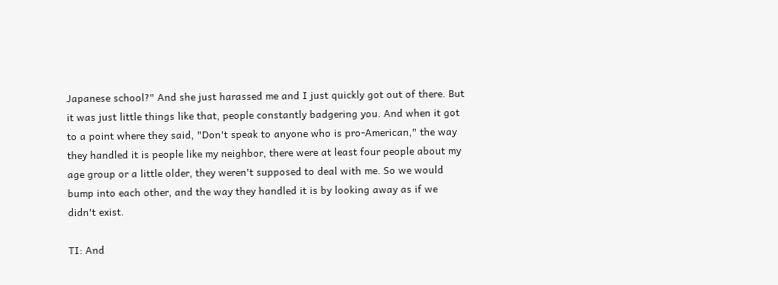Japanese school?" And she just harassed me and I just quickly got out of there. But it was just little things like that, people constantly badgering you. And when it got to a point where they said, "Don't speak to anyone who is pro-American," the way they handled it is people like my neighbor, there were at least four people about my age group or a little older, they weren't supposed to deal with me. So we would bump into each other, and the way they handled it is by looking away as if we didn't exist.

TI: And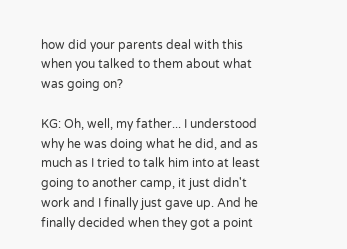how did your parents deal with this when you talked to them about what was going on?

KG: Oh, well, my father... I understood why he was doing what he did, and as much as I tried to talk him into at least going to another camp, it just didn't work and I finally just gave up. And he finally decided when they got a point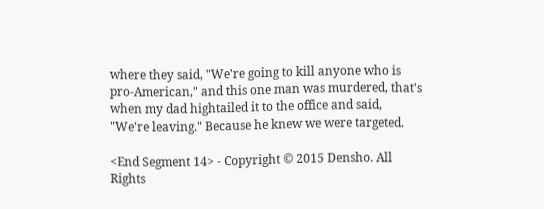where they said, "We're going to kill anyone who is pro-American," and this one man was murdered, that's when my dad hightailed it to the office and said, "We're leaving." Because he knew we were targeted.

<End Segment 14> - Copyright © 2015 Densho. All Rights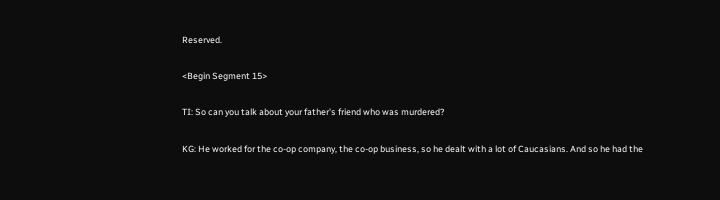Reserved.

<Begin Segment 15>

TI: So can you talk about your father's friend who was murdered?

KG: He worked for the co-op company, the co-op business, so he dealt with a lot of Caucasians. And so he had the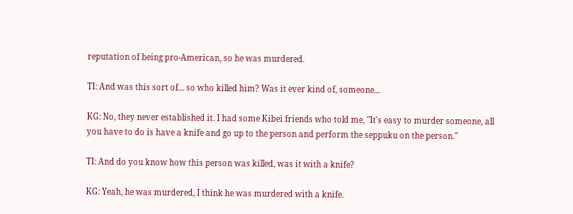reputation of being pro-American, so he was murdered.

TI: And was this sort of... so who killed him? Was it ever kind of, someone...

KG: No, they never established it. I had some Kibei friends who told me, "It's easy to murder someone, all you have to do is have a knife and go up to the person and perform the seppuku on the person."

TI: And do you know how this person was killed, was it with a knife?

KG: Yeah, he was murdered, I think he was murdered with a knife.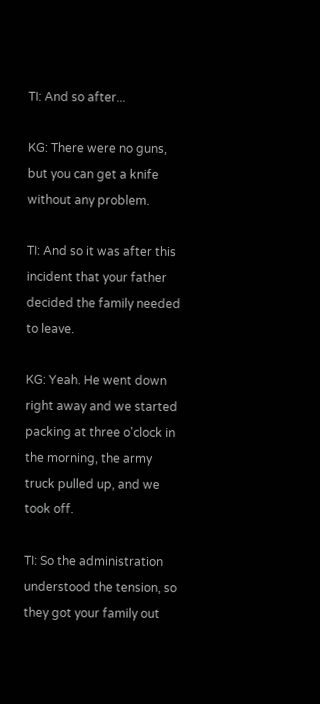TI: And so after...

KG: There were no guns, but you can get a knife without any problem.

TI: And so it was after this incident that your father decided the family needed to leave.

KG: Yeah. He went down right away and we started packing at three o'clock in the morning, the army truck pulled up, and we took off.

TI: So the administration understood the tension, so they got your family out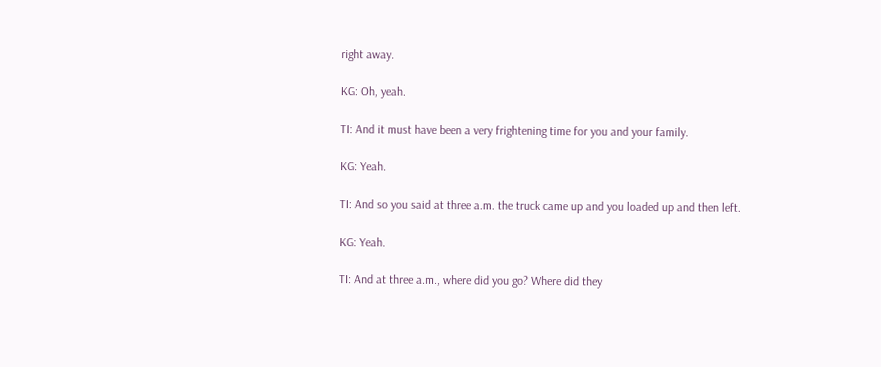right away.

KG: Oh, yeah.

TI: And it must have been a very frightening time for you and your family.

KG: Yeah.

TI: And so you said at three a.m. the truck came up and you loaded up and then left.

KG: Yeah.

TI: And at three a.m., where did you go? Where did they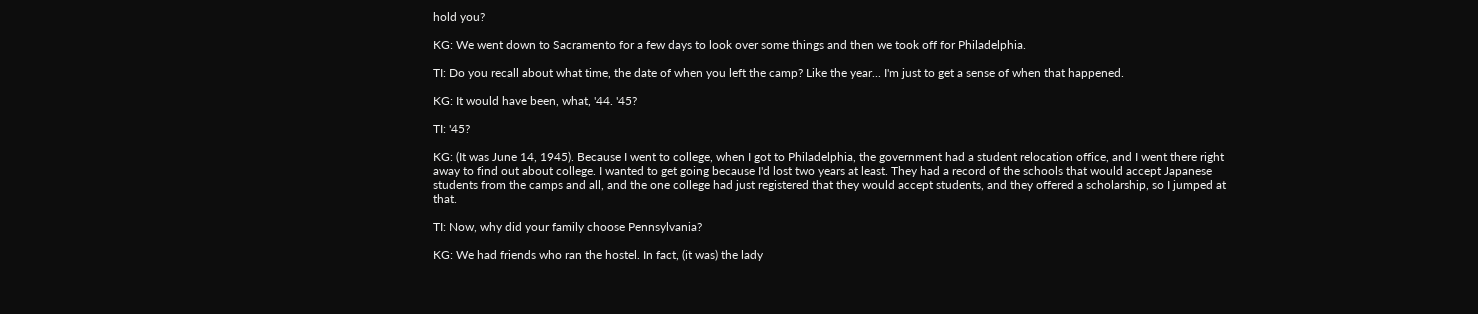hold you?

KG: We went down to Sacramento for a few days to look over some things and then we took off for Philadelphia.

TI: Do you recall about what time, the date of when you left the camp? Like the year... I'm just to get a sense of when that happened.

KG: It would have been, what, '44. '45?

TI: '45?

KG: (It was June 14, 1945). Because I went to college, when I got to Philadelphia, the government had a student relocation office, and I went there right away to find out about college. I wanted to get going because I'd lost two years at least. They had a record of the schools that would accept Japanese students from the camps and all, and the one college had just registered that they would accept students, and they offered a scholarship, so I jumped at that.

TI: Now, why did your family choose Pennsylvania?

KG: We had friends who ran the hostel. In fact, (it was) the lady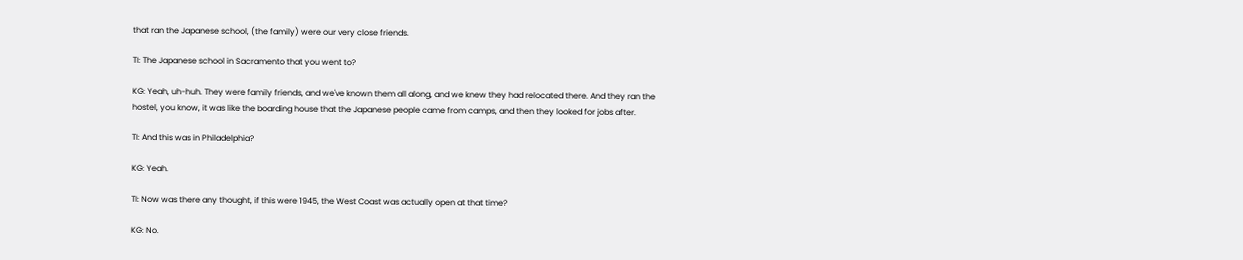that ran the Japanese school, (the family) were our very close friends.

TI: The Japanese school in Sacramento that you went to?

KG: Yeah, uh-huh. They were family friends, and we've known them all along, and we knew they had relocated there. And they ran the hostel, you know, it was like the boarding house that the Japanese people came from camps, and then they looked for jobs after.

TI: And this was in Philadelphia?

KG: Yeah.

TI: Now was there any thought, if this were 1945, the West Coast was actually open at that time?

KG: No.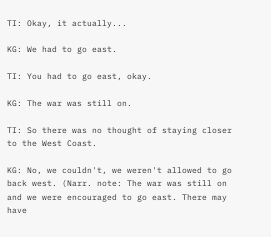TI: Okay, it actually...

KG: We had to go east.

TI: You had to go east, okay.

KG: The war was still on.

TI: So there was no thought of staying closer to the West Coast.

KG: No, we couldn't, we weren't allowed to go back west. (Narr. note: The war was still on and we were encouraged to go east. There may have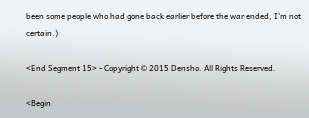been some people who had gone back earlier before the war ended, I'm not certain.)

<End Segment 15> - Copyright © 2015 Densho. All Rights Reserved.

<Begin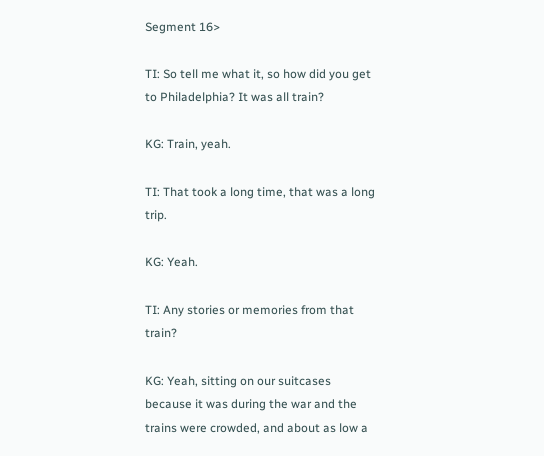Segment 16>

TI: So tell me what it, so how did you get to Philadelphia? It was all train?

KG: Train, yeah.

TI: That took a long time, that was a long trip.

KG: Yeah.

TI: Any stories or memories from that train?

KG: Yeah, sitting on our suitcases because it was during the war and the trains were crowded, and about as low a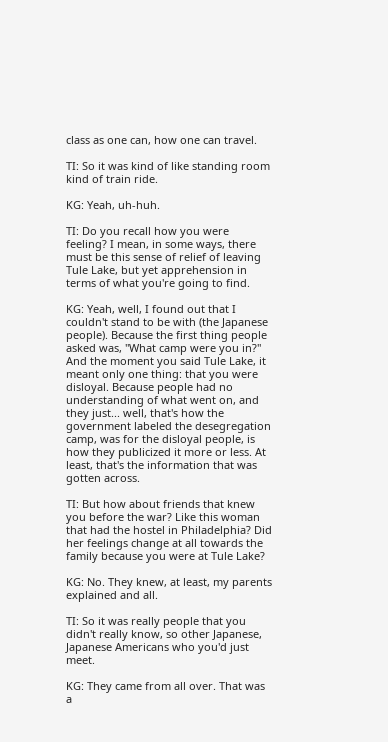class as one can, how one can travel.

TI: So it was kind of like standing room kind of train ride.

KG: Yeah, uh-huh.

TI: Do you recall how you were feeling? I mean, in some ways, there must be this sense of relief of leaving Tule Lake, but yet apprehension in terms of what you're going to find.

KG: Yeah, well, I found out that I couldn't stand to be with (the Japanese people). Because the first thing people asked was, "What camp were you in?" And the moment you said Tule Lake, it meant only one thing: that you were disloyal. Because people had no understanding of what went on, and they just... well, that's how the government labeled the desegregation camp, was for the disloyal people, is how they publicized it more or less. At least, that's the information that was gotten across.

TI: But how about friends that knew you before the war? Like this woman that had the hostel in Philadelphia? Did her feelings change at all towards the family because you were at Tule Lake?

KG: No. They knew, at least, my parents explained and all.

TI: So it was really people that you didn't really know, so other Japanese, Japanese Americans who you'd just meet.

KG: They came from all over. That was a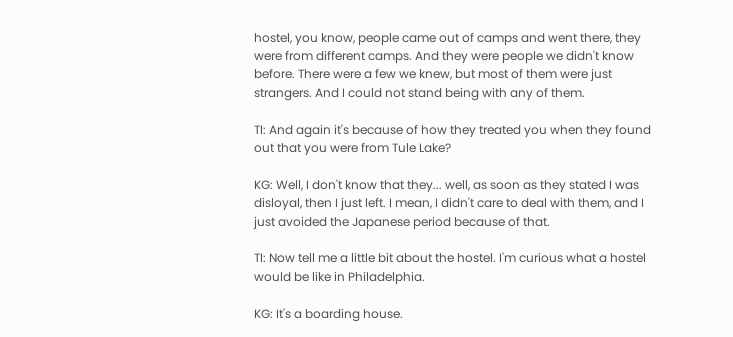hostel, you know, people came out of camps and went there, they were from different camps. And they were people we didn't know before. There were a few we knew, but most of them were just strangers. And I could not stand being with any of them.

TI: And again it's because of how they treated you when they found out that you were from Tule Lake?

KG: Well, I don't know that they... well, as soon as they stated I was disloyal, then I just left. I mean, I didn't care to deal with them, and I just avoided the Japanese period because of that.

TI: Now tell me a little bit about the hostel. I'm curious what a hostel would be like in Philadelphia.

KG: It's a boarding house.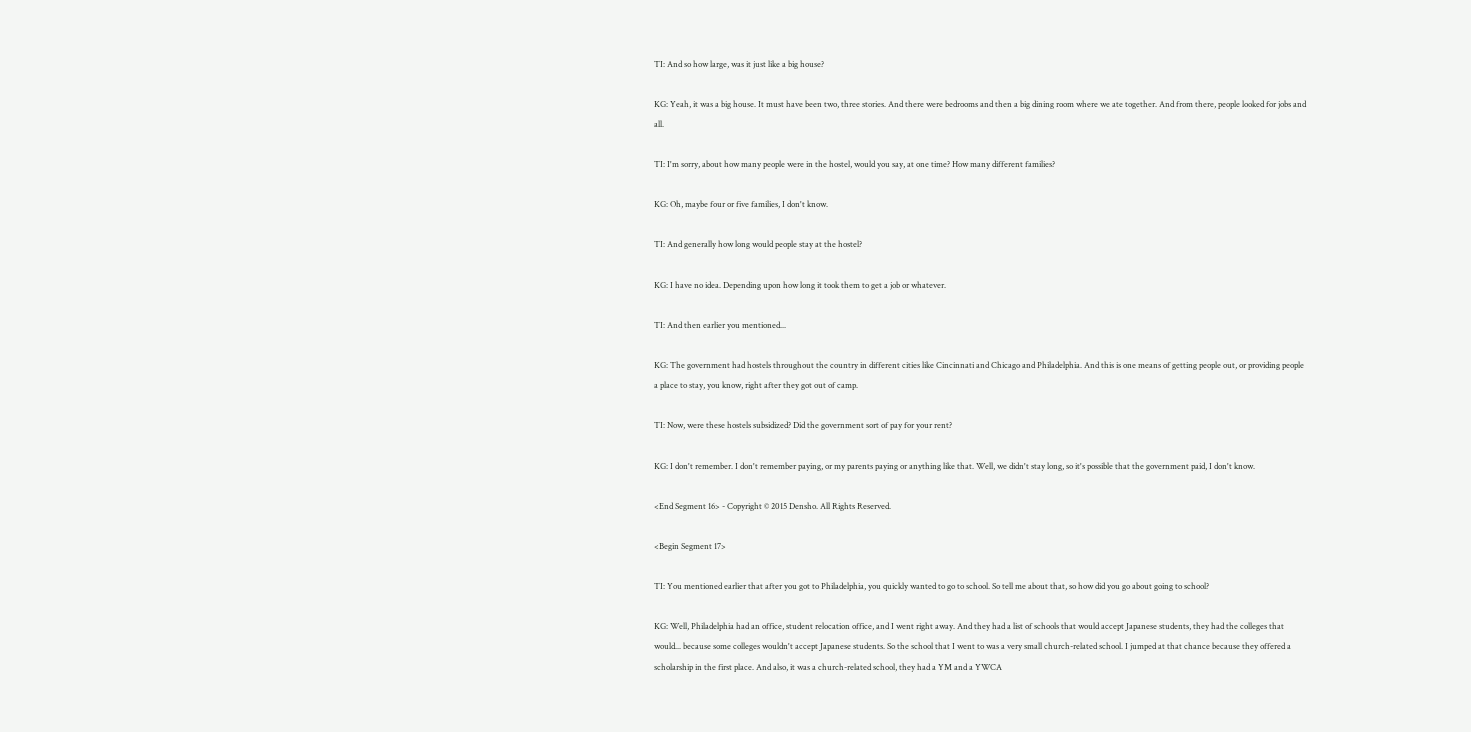TI: And so how large, was it just like a big house?

KG: Yeah, it was a big house. It must have been two, three stories. And there were bedrooms and then a big dining room where we ate together. And from there, people looked for jobs and all.

TI: I'm sorry, about how many people were in the hostel, would you say, at one time? How many different families?

KG: Oh, maybe four or five families, I don't know.

TI: And generally how long would people stay at the hostel?

KG: I have no idea. Depending upon how long it took them to get a job or whatever.

TI: And then earlier you mentioned...

KG: The government had hostels throughout the country in different cities like Cincinnati and Chicago and Philadelphia. And this is one means of getting people out, or providing people a place to stay, you know, right after they got out of camp.

TI: Now, were these hostels subsidized? Did the government sort of pay for your rent?

KG: I don't remember. I don't remember paying, or my parents paying or anything like that. Well, we didn't stay long, so it's possible that the government paid, I don't know.

<End Segment 16> - Copyright © 2015 Densho. All Rights Reserved.

<Begin Segment 17>

TI: You mentioned earlier that after you got to Philadelphia, you quickly wanted to go to school. So tell me about that, so how did you go about going to school?

KG: Well, Philadelphia had an office, student relocation office, and I went right away. And they had a list of schools that would accept Japanese students, they had the colleges that would... because some colleges wouldn't accept Japanese students. So the school that I went to was a very small church-related school. I jumped at that chance because they offered a scholarship in the first place. And also, it was a church-related school, they had a YM and a YWCA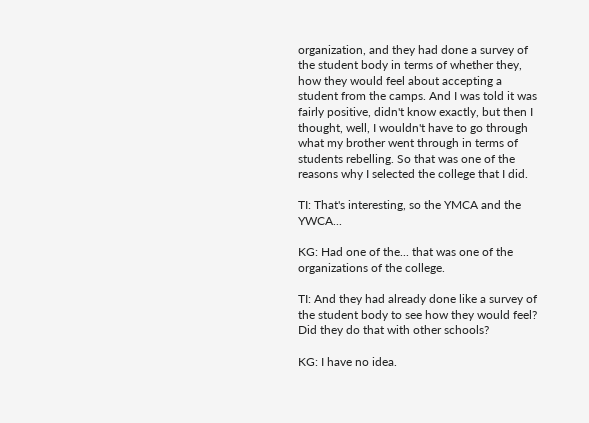organization, and they had done a survey of the student body in terms of whether they, how they would feel about accepting a student from the camps. And I was told it was fairly positive, didn't know exactly, but then I thought, well, I wouldn't have to go through what my brother went through in terms of students rebelling. So that was one of the reasons why I selected the college that I did.

TI: That's interesting, so the YMCA and the YWCA...

KG: Had one of the... that was one of the organizations of the college.

TI: And they had already done like a survey of the student body to see how they would feel? Did they do that with other schools?

KG: I have no idea.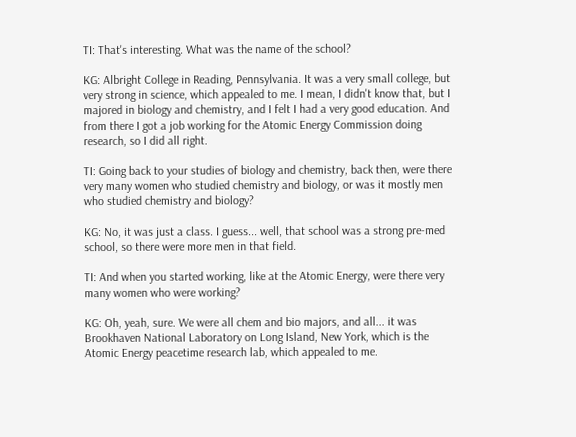TI: That's interesting. What was the name of the school?

KG: Albright College in Reading, Pennsylvania. It was a very small college, but very strong in science, which appealed to me. I mean, I didn't know that, but I majored in biology and chemistry, and I felt I had a very good education. And from there I got a job working for the Atomic Energy Commission doing research, so I did all right.

TI: Going back to your studies of biology and chemistry, back then, were there very many women who studied chemistry and biology, or was it mostly men who studied chemistry and biology?

KG: No, it was just a class. I guess... well, that school was a strong pre-med school, so there were more men in that field.

TI: And when you started working, like at the Atomic Energy, were there very many women who were working?

KG: Oh, yeah, sure. We were all chem and bio majors, and all... it was Brookhaven National Laboratory on Long Island, New York, which is the Atomic Energy peacetime research lab, which appealed to me.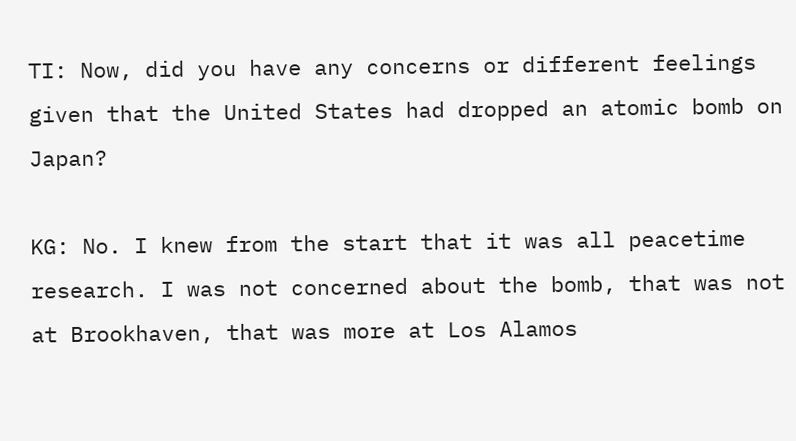TI: Now, did you have any concerns or different feelings given that the United States had dropped an atomic bomb on Japan?

KG: No. I knew from the start that it was all peacetime research. I was not concerned about the bomb, that was not at Brookhaven, that was more at Los Alamos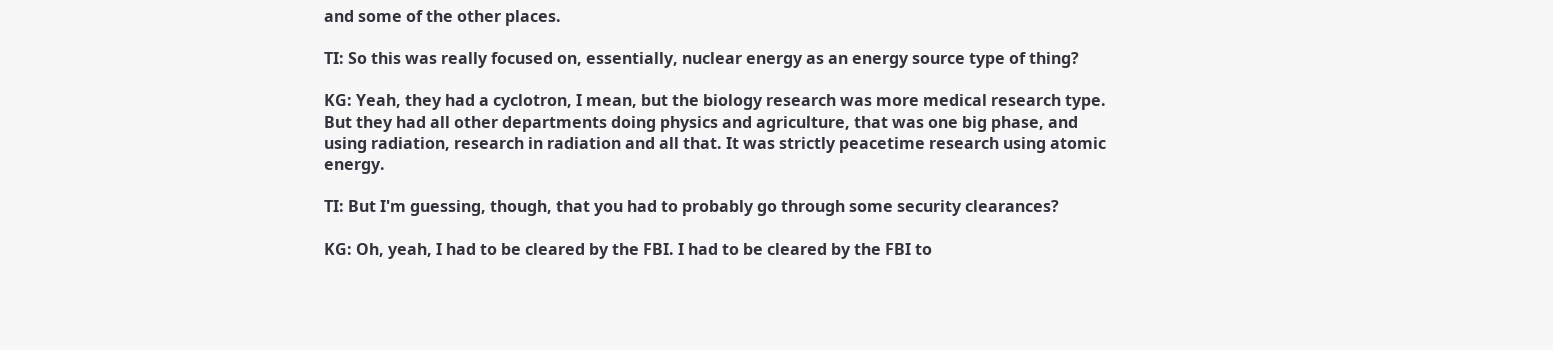and some of the other places.

TI: So this was really focused on, essentially, nuclear energy as an energy source type of thing?

KG: Yeah, they had a cyclotron, I mean, but the biology research was more medical research type. But they had all other departments doing physics and agriculture, that was one big phase, and using radiation, research in radiation and all that. It was strictly peacetime research using atomic energy.

TI: But I'm guessing, though, that you had to probably go through some security clearances?

KG: Oh, yeah, I had to be cleared by the FBI. I had to be cleared by the FBI to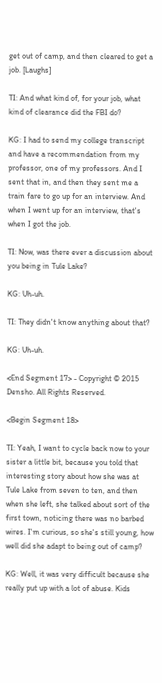get out of camp, and then cleared to get a job. [Laughs]

TI: And what kind of, for your job, what kind of clearance did the FBI do?

KG: I had to send my college transcript and have a recommendation from my professor, one of my professors. And I sent that in, and then they sent me a train fare to go up for an interview. And when I went up for an interview, that's when I got the job.

TI: Now, was there ever a discussion about you being in Tule Lake?

KG: Uh-uh.

TI: They didn't know anything about that?

KG: Uh-uh.

<End Segment 17> - Copyright © 2015 Densho. All Rights Reserved.

<Begin Segment 18>

TI: Yeah, I want to cycle back now to your sister a little bit, because you told that interesting story about how she was at Tule Lake from seven to ten, and then when she left, she talked about sort of the first town, noticing there was no barbed wires. I'm curious, so she's still young, how well did she adapt to being out of camp?

KG: Well, it was very difficult because she really put up with a lot of abuse. Kids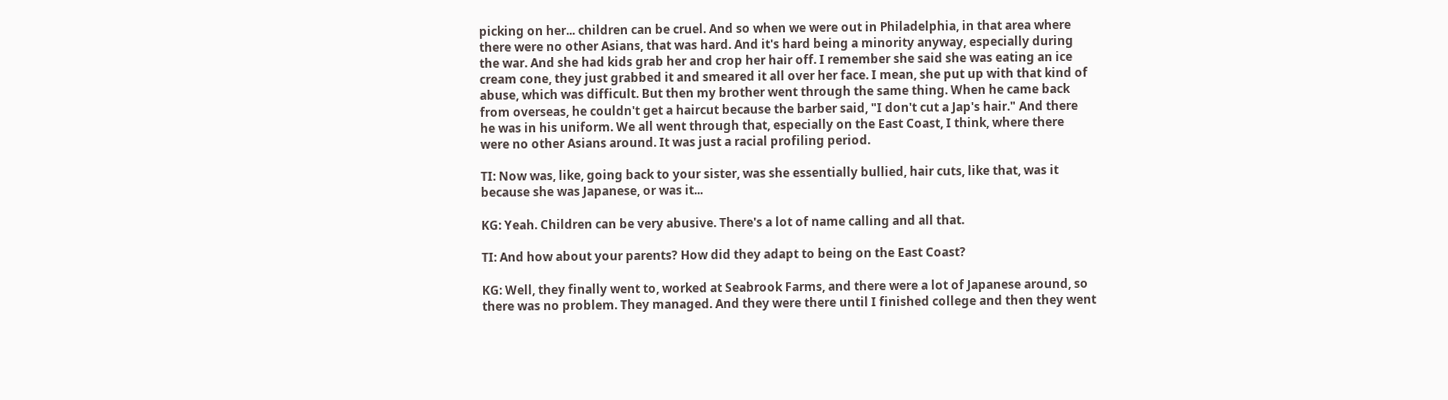picking on her... children can be cruel. And so when we were out in Philadelphia, in that area where there were no other Asians, that was hard. And it's hard being a minority anyway, especially during the war. And she had kids grab her and crop her hair off. I remember she said she was eating an ice cream cone, they just grabbed it and smeared it all over her face. I mean, she put up with that kind of abuse, which was difficult. But then my brother went through the same thing. When he came back from overseas, he couldn't get a haircut because the barber said, "I don't cut a Jap's hair." And there he was in his uniform. We all went through that, especially on the East Coast, I think, where there were no other Asians around. It was just a racial profiling period.

TI: Now was, like, going back to your sister, was she essentially bullied, hair cuts, like that, was it because she was Japanese, or was it...

KG: Yeah. Children can be very abusive. There's a lot of name calling and all that.

TI: And how about your parents? How did they adapt to being on the East Coast?

KG: Well, they finally went to, worked at Seabrook Farms, and there were a lot of Japanese around, so there was no problem. They managed. And they were there until I finished college and then they went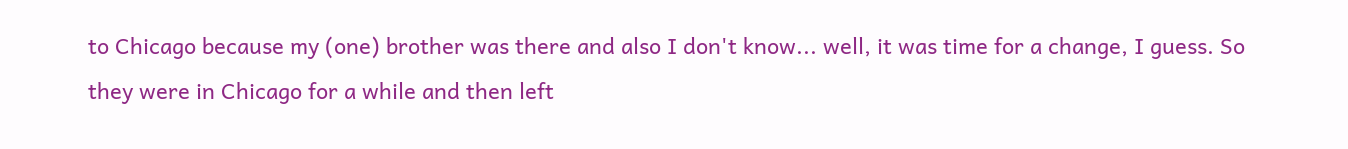to Chicago because my (one) brother was there and also I don't know... well, it was time for a change, I guess. So they were in Chicago for a while and then left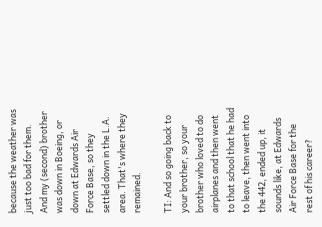because the weather was just too bad for them. And my (second) brother was down in Boeing, or down at Edwards Air Force Base, so they settled down in the L.A. area. That's where they remained.

TI: And so going back to your brother, so your brother who loved to do airplanes and then went to that school that he had to leave, then went into the 442, ended up, it sounds like, at Edwards Air Force Base for the rest of his career?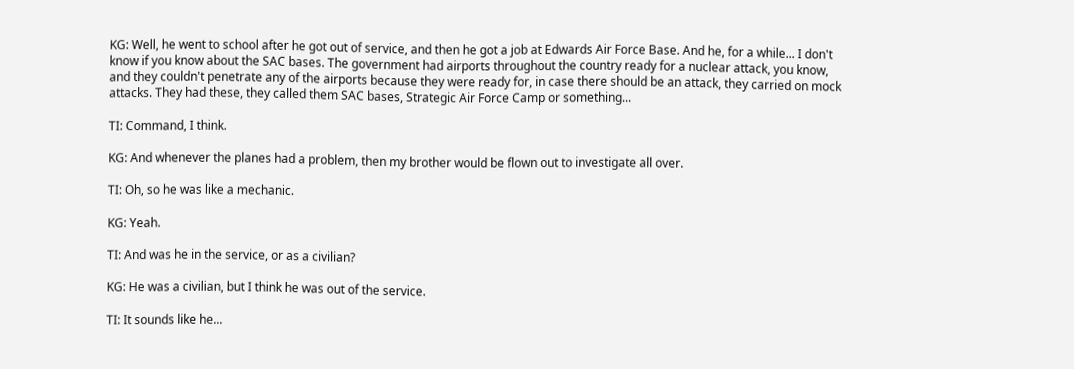KG: Well, he went to school after he got out of service, and then he got a job at Edwards Air Force Base. And he, for a while... I don't know if you know about the SAC bases. The government had airports throughout the country ready for a nuclear attack, you know, and they couldn't penetrate any of the airports because they were ready for, in case there should be an attack, they carried on mock attacks. They had these, they called them SAC bases, Strategic Air Force Camp or something...

TI: Command, I think.

KG: And whenever the planes had a problem, then my brother would be flown out to investigate all over.

TI: Oh, so he was like a mechanic.

KG: Yeah.

TI: And was he in the service, or as a civilian?

KG: He was a civilian, but I think he was out of the service.

TI: It sounds like he...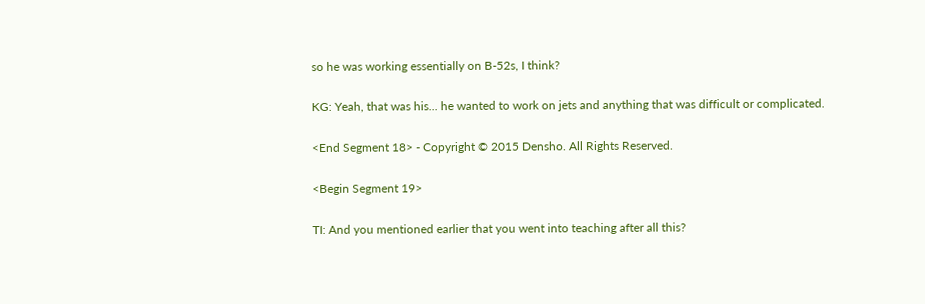so he was working essentially on B-52s, I think?

KG: Yeah, that was his... he wanted to work on jets and anything that was difficult or complicated.

<End Segment 18> - Copyright © 2015 Densho. All Rights Reserved.

<Begin Segment 19>

TI: And you mentioned earlier that you went into teaching after all this?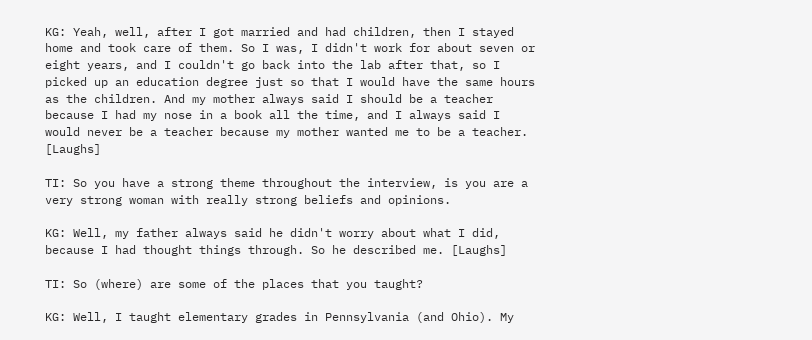KG: Yeah, well, after I got married and had children, then I stayed home and took care of them. So I was, I didn't work for about seven or eight years, and I couldn't go back into the lab after that, so I picked up an education degree just so that I would have the same hours as the children. And my mother always said I should be a teacher because I had my nose in a book all the time, and I always said I would never be a teacher because my mother wanted me to be a teacher. [Laughs]

TI: So you have a strong theme throughout the interview, is you are a very strong woman with really strong beliefs and opinions.

KG: Well, my father always said he didn't worry about what I did, because I had thought things through. So he described me. [Laughs]

TI: So (where) are some of the places that you taught?

KG: Well, I taught elementary grades in Pennsylvania (and Ohio). My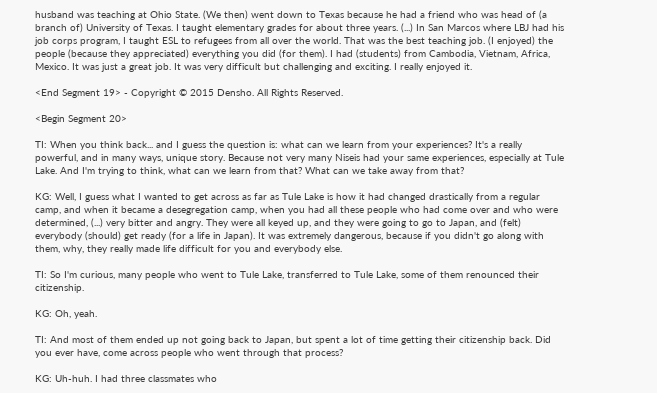husband was teaching at Ohio State. (We then) went down to Texas because he had a friend who was head of (a branch of) University of Texas. I taught elementary grades for about three years. (...) In San Marcos where LBJ had his job corps program, I taught ESL to refugees from all over the world. That was the best teaching job. (I enjoyed) the people (because they appreciated) everything you did (for them). I had (students) from Cambodia, Vietnam, Africa, Mexico. It was just a great job. It was very difficult but challenging and exciting. I really enjoyed it.

<End Segment 19> - Copyright © 2015 Densho. All Rights Reserved.

<Begin Segment 20>

TI: When you think back... and I guess the question is: what can we learn from your experiences? It's a really powerful, and in many ways, unique story. Because not very many Niseis had your same experiences, especially at Tule Lake. And I'm trying to think, what can we learn from that? What can we take away from that?

KG: Well, I guess what I wanted to get across as far as Tule Lake is how it had changed drastically from a regular camp, and when it became a desegregation camp, when you had all these people who had come over and who were determined, (...) very bitter and angry. They were all keyed up, and they were going to go to Japan, and (felt) everybody (should) get ready (for a life in Japan). It was extremely dangerous, because if you didn't go along with them, why, they really made life difficult for you and everybody else.

TI: So I'm curious, many people who went to Tule Lake, transferred to Tule Lake, some of them renounced their citizenship.

KG: Oh, yeah.

TI: And most of them ended up not going back to Japan, but spent a lot of time getting their citizenship back. Did you ever have, come across people who went through that process?

KG: Uh-huh. I had three classmates who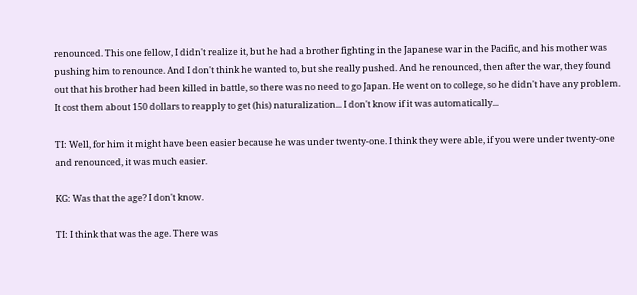renounced. This one fellow, I didn't realize it, but he had a brother fighting in the Japanese war in the Pacific, and his mother was pushing him to renounce. And I don't think he wanted to, but she really pushed. And he renounced, then after the war, they found out that his brother had been killed in battle, so there was no need to go Japan. He went on to college, so he didn't have any problem. It cost them about 150 dollars to reapply to get (his) naturalization... I don't know if it was automatically...

TI: Well, for him it might have been easier because he was under twenty-one. I think they were able, if you were under twenty-one and renounced, it was much easier.

KG: Was that the age? I don't know.

TI: I think that was the age. There was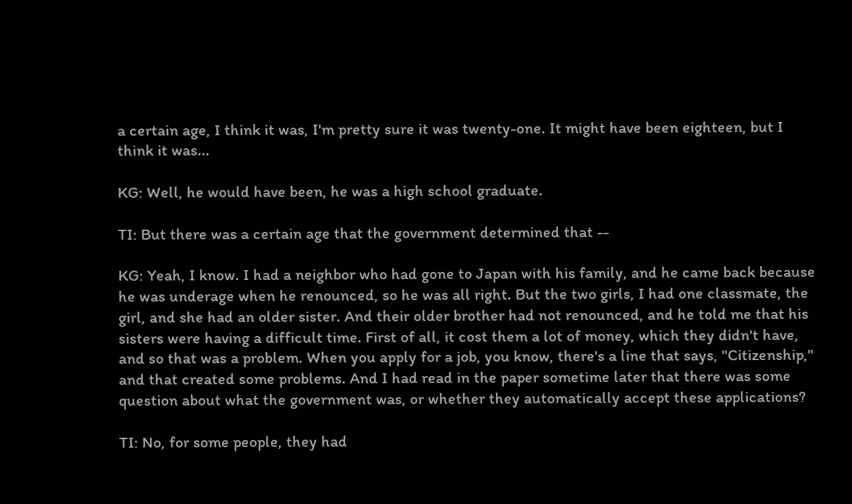a certain age, I think it was, I'm pretty sure it was twenty-one. It might have been eighteen, but I think it was...

KG: Well, he would have been, he was a high school graduate.

TI: But there was a certain age that the government determined that --

KG: Yeah, I know. I had a neighbor who had gone to Japan with his family, and he came back because he was underage when he renounced, so he was all right. But the two girls, I had one classmate, the girl, and she had an older sister. And their older brother had not renounced, and he told me that his sisters were having a difficult time. First of all, it cost them a lot of money, which they didn't have, and so that was a problem. When you apply for a job, you know, there's a line that says, "Citizenship," and that created some problems. And I had read in the paper sometime later that there was some question about what the government was, or whether they automatically accept these applications?

TI: No, for some people, they had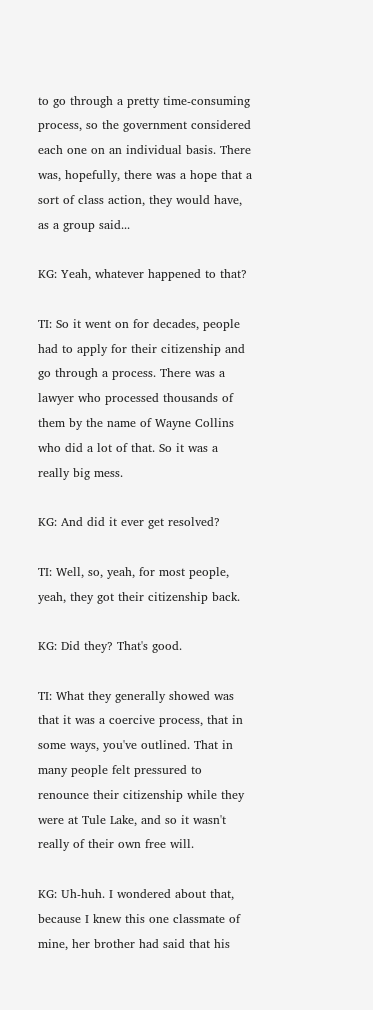to go through a pretty time-consuming process, so the government considered each one on an individual basis. There was, hopefully, there was a hope that a sort of class action, they would have, as a group said...

KG: Yeah, whatever happened to that?

TI: So it went on for decades, people had to apply for their citizenship and go through a process. There was a lawyer who processed thousands of them by the name of Wayne Collins who did a lot of that. So it was a really big mess.

KG: And did it ever get resolved?

TI: Well, so, yeah, for most people, yeah, they got their citizenship back.

KG: Did they? That's good.

TI: What they generally showed was that it was a coercive process, that in some ways, you've outlined. That in many people felt pressured to renounce their citizenship while they were at Tule Lake, and so it wasn't really of their own free will.

KG: Uh-huh. I wondered about that, because I knew this one classmate of mine, her brother had said that his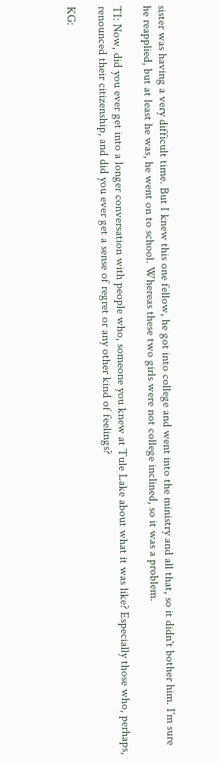sister was having a very difficult time. But I knew this one fellow, he got into college and went into the ministry and all that, so it didn't bother him. I'm sure he reapplied, but at least he was, he went on to school. Whereas these two girls were not college inclined, so it was a problem.

TI: Now, did you ever get into a longer conversation with people who, someone you knew at Tule Lake about what it was like? Especially those who, perhaps, renounced their citizenship, and did you ever get a sense of regret or any other kind of feelings?

KG: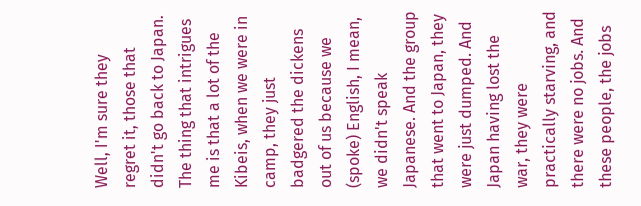Well, I'm sure they regret it, those that didn't go back to Japan. The thing that intrigues me is that a lot of the Kibeis, when we were in camp, they just badgered the dickens out of us because we (spoke) English, I mean, we didn't speak Japanese. And the group that went to Japan, they were just dumped. And Japan having lost the war, they were practically starving, and there were no jobs. And these people, the jobs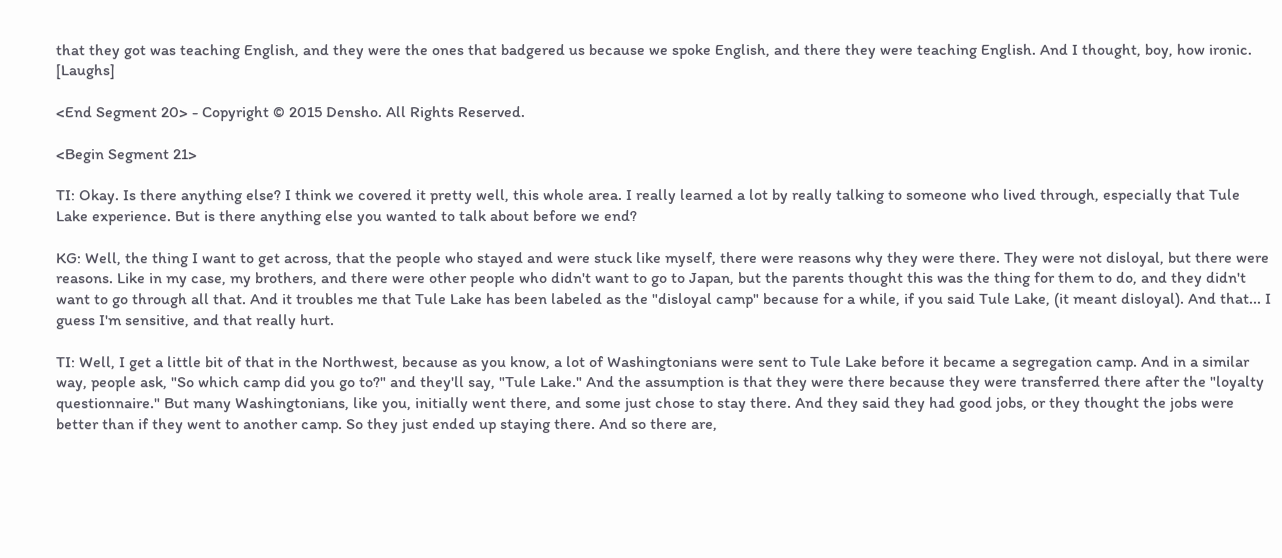that they got was teaching English, and they were the ones that badgered us because we spoke English, and there they were teaching English. And I thought, boy, how ironic. [Laughs]

<End Segment 20> - Copyright © 2015 Densho. All Rights Reserved.

<Begin Segment 21>

TI: Okay. Is there anything else? I think we covered it pretty well, this whole area. I really learned a lot by really talking to someone who lived through, especially that Tule Lake experience. But is there anything else you wanted to talk about before we end?

KG: Well, the thing I want to get across, that the people who stayed and were stuck like myself, there were reasons why they were there. They were not disloyal, but there were reasons. Like in my case, my brothers, and there were other people who didn't want to go to Japan, but the parents thought this was the thing for them to do, and they didn't want to go through all that. And it troubles me that Tule Lake has been labeled as the "disloyal camp" because for a while, if you said Tule Lake, (it meant disloyal). And that... I guess I'm sensitive, and that really hurt.

TI: Well, I get a little bit of that in the Northwest, because as you know, a lot of Washingtonians were sent to Tule Lake before it became a segregation camp. And in a similar way, people ask, "So which camp did you go to?" and they'll say, "Tule Lake." And the assumption is that they were there because they were transferred there after the "loyalty questionnaire." But many Washingtonians, like you, initially went there, and some just chose to stay there. And they said they had good jobs, or they thought the jobs were better than if they went to another camp. So they just ended up staying there. And so there are,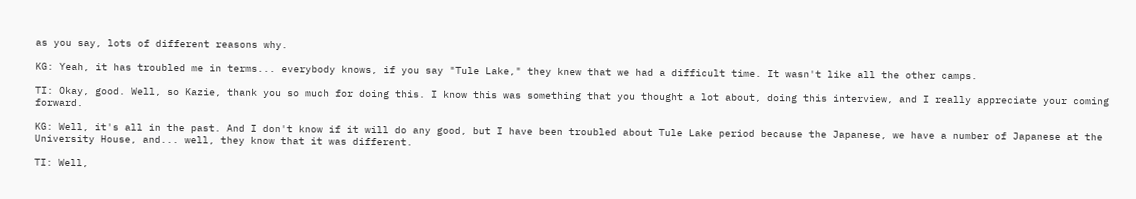as you say, lots of different reasons why.

KG: Yeah, it has troubled me in terms... everybody knows, if you say "Tule Lake," they knew that we had a difficult time. It wasn't like all the other camps.

TI: Okay, good. Well, so Kazie, thank you so much for doing this. I know this was something that you thought a lot about, doing this interview, and I really appreciate your coming forward.

KG: Well, it's all in the past. And I don't know if it will do any good, but I have been troubled about Tule Lake period because the Japanese, we have a number of Japanese at the University House, and... well, they know that it was different.

TI: Well,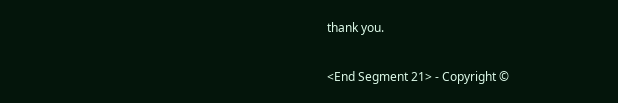thank you.

<End Segment 21> - Copyright ©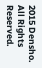2015 Densho. All Rights Reserved.